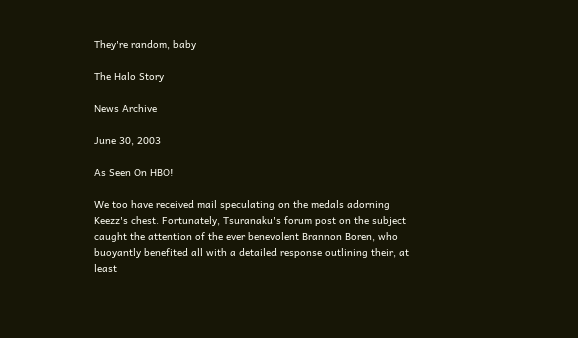They're random, baby

The Halo Story

News Archive

June 30, 2003

As Seen On HBO!

We too have received mail speculating on the medals adorning Keezz's chest. Fortunately, Tsuranaku's forum post on the subject caught the attention of the ever benevolent Brannon Boren, who buoyantly benefited all with a detailed response outlining their, at least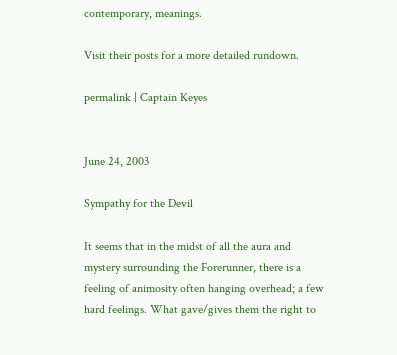contemporary, meanings.

Visit their posts for a more detailed rundown.

permalink | Captain Keyes


June 24, 2003

Sympathy for the Devil

It seems that in the midst of all the aura and mystery surrounding the Forerunner, there is a feeling of animosity often hanging overhead; a few hard feelings. What gave/gives them the right to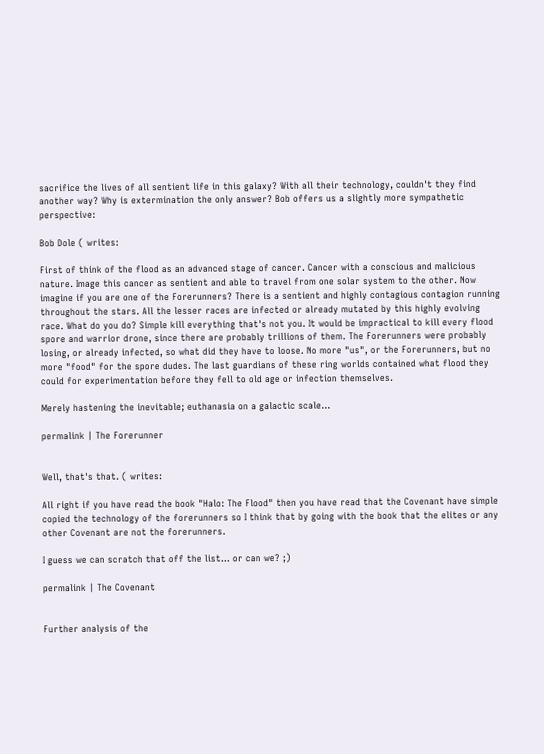sacrifice the lives of all sentient life in this galaxy? With all their technology, couldn't they find another way? Why is extermination the only answer? Bob offers us a slightly more sympathetic perspective:

Bob Dole ( writes:

First of think of the flood as an advanced stage of cancer. Cancer with a conscious and malicious nature. Image this cancer as sentient and able to travel from one solar system to the other. Now imagine if you are one of the Forerunners? There is a sentient and highly contagious contagion running throughout the stars. All the lesser races are infected or already mutated by this highly evolving race. What do you do? Simple kill everything that's not you. It would be impractical to kill every flood spore and warrior drone, since there are probably trillions of them. The Forerunners were probably losing, or already infected, so what did they have to loose. No more "us", or the Forerunners, but no more "food" for the spore dudes. The last guardians of these ring worlds contained what flood they could for experimentation before they fell to old age or infection themselves.

Merely hastening the inevitable; euthanasia on a galactic scale...

permalink | The Forerunner


Well, that's that. ( writes:

All right if you have read the book "Halo: The Flood" then you have read that the Covenant have simple copied the technology of the forerunners so I think that by going with the book that the elites or any other Covenant are not the forerunners.

I guess we can scratch that off the list... or can we? ;)

permalink | The Covenant


Further analysis of the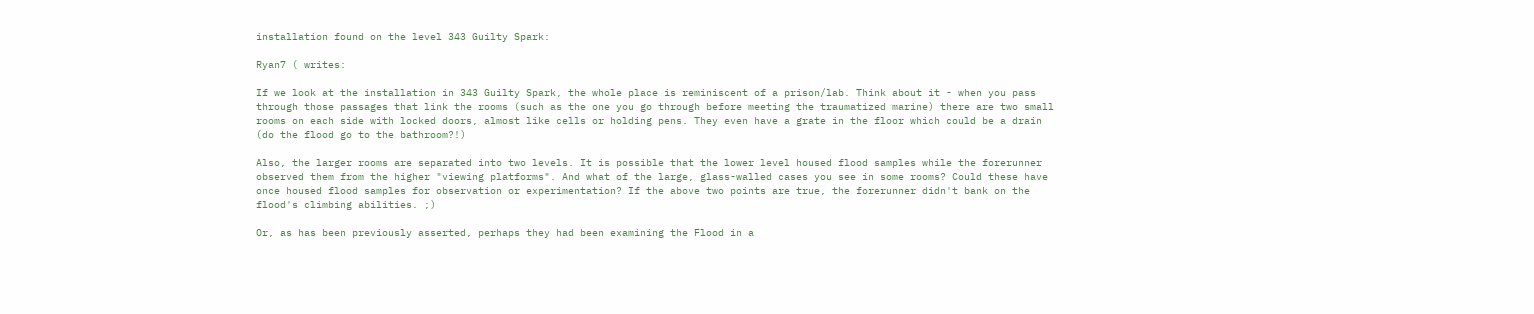installation found on the level 343 Guilty Spark:

Ryan7 ( writes:

If we look at the installation in 343 Guilty Spark, the whole place is reminiscent of a prison/lab. Think about it - when you pass through those passages that link the rooms (such as the one you go through before meeting the traumatized marine) there are two small rooms on each side with locked doors, almost like cells or holding pens. They even have a grate in the floor which could be a drain (do the flood go to the bathroom?!)

Also, the larger rooms are separated into two levels. It is possible that the lower level housed flood samples while the forerunner observed them from the higher "viewing platforms". And what of the large, glass-walled cases you see in some rooms? Could these have once housed flood samples for observation or experimentation? If the above two points are true, the forerunner didn't bank on the flood's climbing abilities. ;)

Or, as has been previously asserted, perhaps they had been examining the Flood in a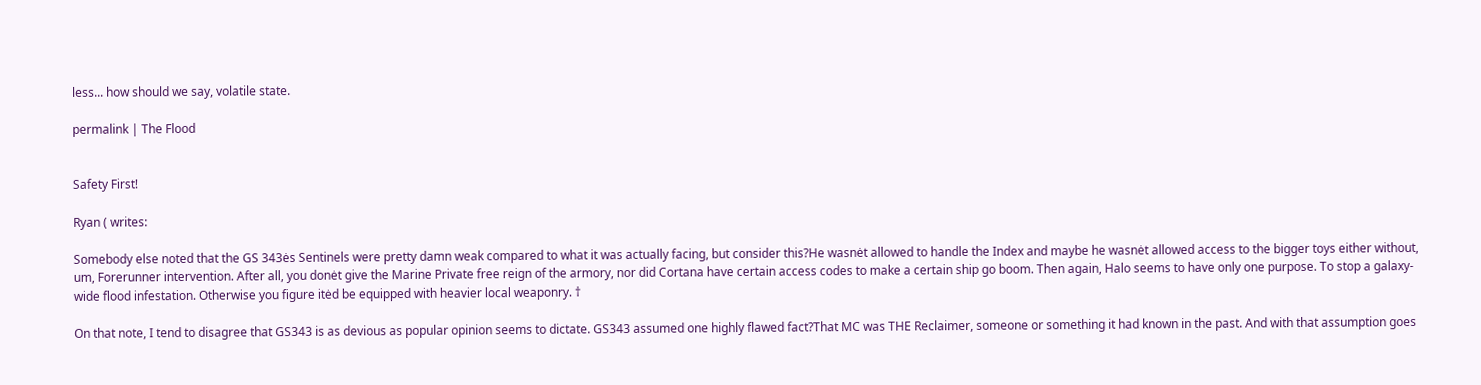less... how should we say, volatile state.

permalink | The Flood


Safety First!

Ryan ( writes:

Somebody else noted that the GS 343ės Sentinels were pretty damn weak compared to what it was actually facing, but consider this?He wasnėt allowed to handle the Index and maybe he wasnėt allowed access to the bigger toys either without, um, Forerunner intervention. After all, you donėt give the Marine Private free reign of the armory, nor did Cortana have certain access codes to make a certain ship go boom. Then again, Halo seems to have only one purpose. To stop a galaxy-wide flood infestation. Otherwise you figure itėd be equipped with heavier local weaponry. †

On that note, I tend to disagree that GS343 is as devious as popular opinion seems to dictate. GS343 assumed one highly flawed fact?That MC was THE Reclaimer, someone or something it had known in the past. And with that assumption goes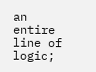an entire line of logic;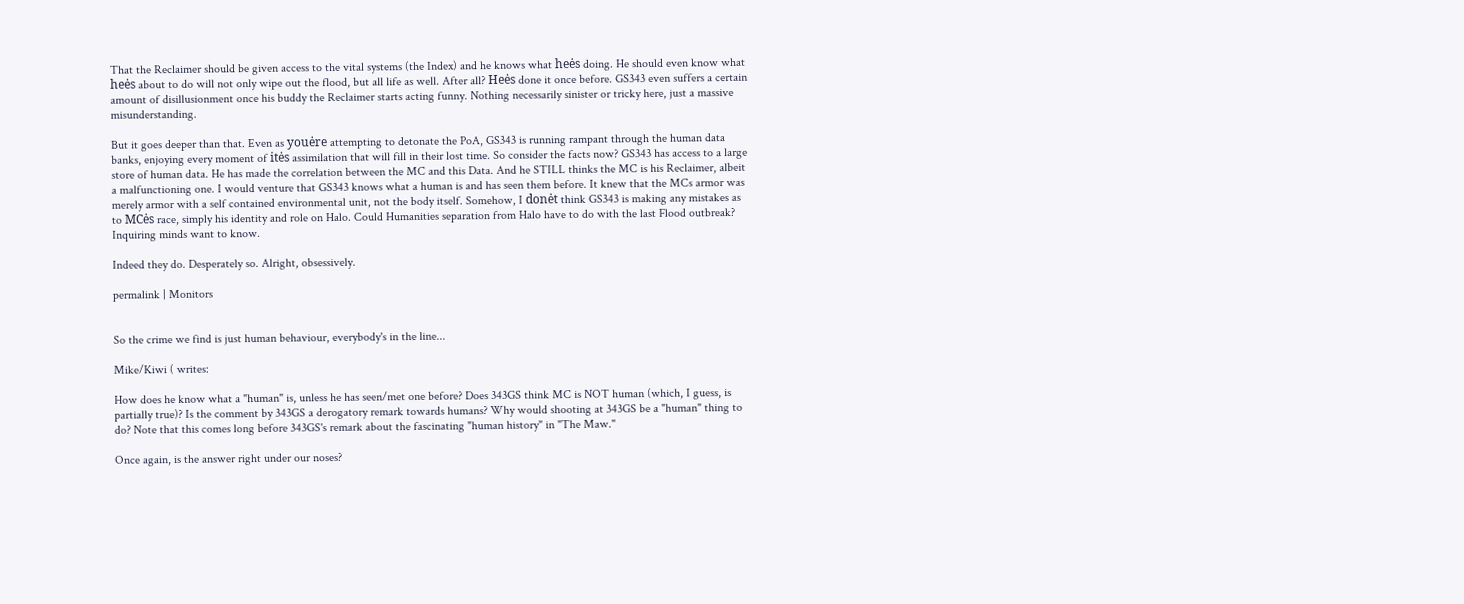That the Reclaimer should be given access to the vital systems (the Index) and he knows what heės doing. He should even know what heės about to do will not only wipe out the flood, but all life as well. After all? Heės done it once before. GS343 even suffers a certain amount of disillusionment once his buddy the Reclaimer starts acting funny. Nothing necessarily sinister or tricky here, just a massive misunderstanding.

But it goes deeper than that. Even as youėre attempting to detonate the PoA, GS343 is running rampant through the human data banks, enjoying every moment of itės assimilation that will fill in their lost time. So consider the facts now? GS343 has access to a large store of human data. He has made the correlation between the MC and this Data. And he STILL thinks the MC is his Reclaimer, albeit a malfunctioning one. I would venture that GS343 knows what a human is and has seen them before. It knew that the MCs armor was merely armor with a self contained environmental unit, not the body itself. Somehow, I donėt think GS343 is making any mistakes as to MCės race, simply his identity and role on Halo. Could Humanities separation from Halo have to do with the last Flood outbreak? Inquiring minds want to know.

Indeed they do. Desperately so. Alright, obsessively.

permalink | Monitors


So the crime we find is just human behaviour, everybody's in the line...

Mike/Kiwi ( writes:

How does he know what a "human" is, unless he has seen/met one before? Does 343GS think MC is NOT human (which, I guess, is partially true)? Is the comment by 343GS a derogatory remark towards humans? Why would shooting at 343GS be a "human" thing to do? Note that this comes long before 343GS's remark about the fascinating "human history" in "The Maw."

Once again, is the answer right under our noses?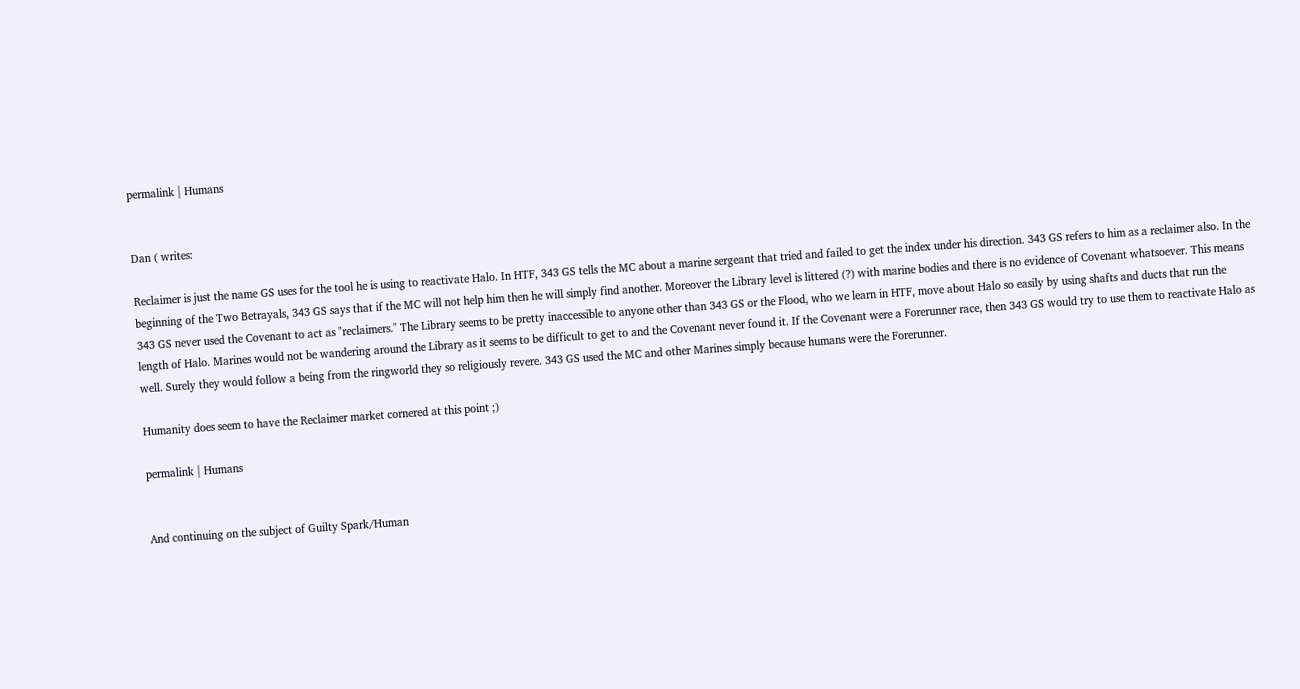permalink | Humans


Dan ( writes:

Reclaimer is just the name GS uses for the tool he is using to reactivate Halo. In HTF, 343 GS tells the MC about a marine sergeant that tried and failed to get the index under his direction. 343 GS refers to him as a reclaimer also. In the beginning of the Two Betrayals, 343 GS says that if the MC will not help him then he will simply find another. Moreover the Library level is littered (?) with marine bodies and there is no evidence of Covenant whatsoever. This means 343 GS never used the Covenant to act as "reclaimers." The Library seems to be pretty inaccessible to anyone other than 343 GS or the Flood, who we learn in HTF, move about Halo so easily by using shafts and ducts that run the length of Halo. Marines would not be wandering around the Library as it seems to be difficult to get to and the Covenant never found it. If the Covenant were a Forerunner race, then 343 GS would try to use them to reactivate Halo as well. Surely they would follow a being from the ringworld they so religiously revere. 343 GS used the MC and other Marines simply because humans were the Forerunner.

Humanity does seem to have the Reclaimer market cornered at this point ;)

permalink | Humans


And continuing on the subject of Guilty Spark/Human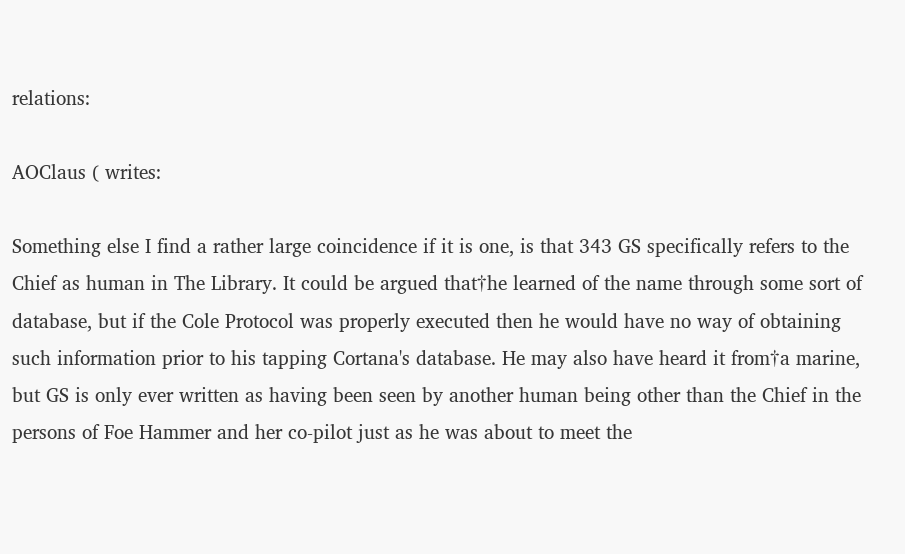relations:

AOClaus ( writes:

Something else I find a rather large coincidence if it is one, is that 343 GS specifically refers to the Chief as human in The Library. It could be argued that†he learned of the name through some sort of database, but if the Cole Protocol was properly executed then he would have no way of obtaining such information prior to his tapping Cortana's database. He may also have heard it from†a marine, but GS is only ever written as having been seen by another human being other than the Chief in the persons of Foe Hammer and her co-pilot just as he was about to meet the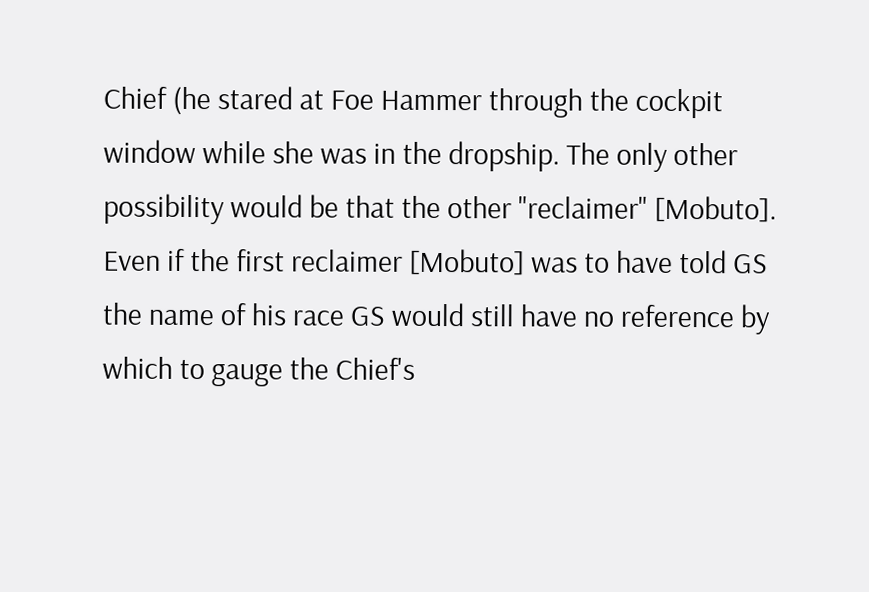Chief (he stared at Foe Hammer through the cockpit window while she was in the dropship. The only other possibility would be that the other "reclaimer" [Mobuto]. Even if the first reclaimer [Mobuto] was to have told GS the name of his race GS would still have no reference by which to gauge the Chief's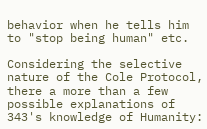behavior when he tells him to "stop being human" etc.

Considering the selective nature of the Cole Protocol, there a more than a few possible explanations of 343's knowledge of Humanity: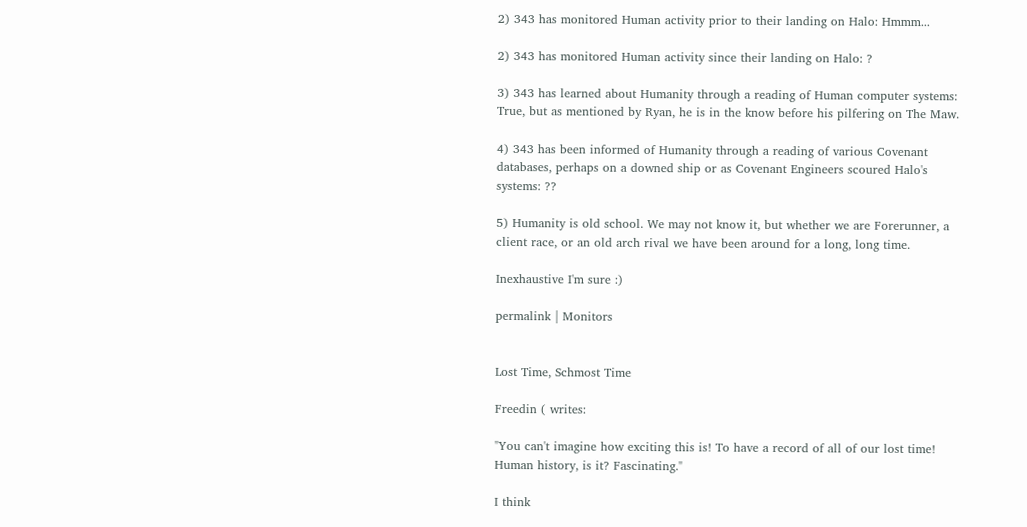2) 343 has monitored Human activity prior to their landing on Halo: Hmmm...

2) 343 has monitored Human activity since their landing on Halo: ?

3) 343 has learned about Humanity through a reading of Human computer systems: True, but as mentioned by Ryan, he is in the know before his pilfering on The Maw.

4) 343 has been informed of Humanity through a reading of various Covenant databases, perhaps on a downed ship or as Covenant Engineers scoured Halo's systems: ??

5) Humanity is old school. We may not know it, but whether we are Forerunner, a client race, or an old arch rival we have been around for a long, long time.

Inexhaustive I'm sure :)

permalink | Monitors


Lost Time, Schmost Time

Freedin ( writes:

"You can't imagine how exciting this is! To have a record of all of our lost time! Human history, is it? Fascinating."

I think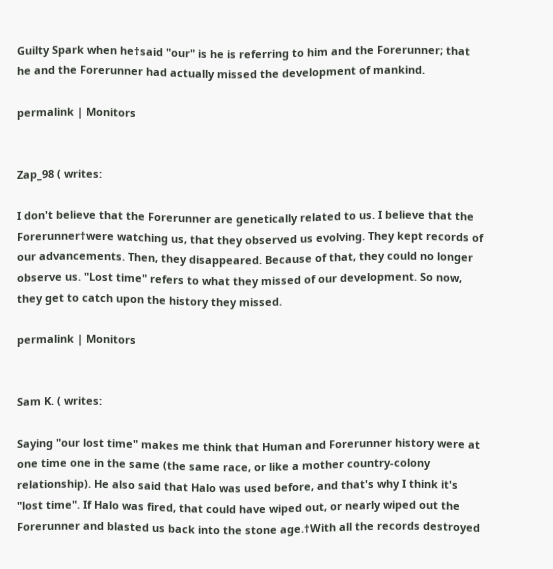Guilty Spark when he†said "our" is he is referring to him and the Forerunner; that he and the Forerunner had actually missed the development of mankind.

permalink | Monitors


Zap_98 ( writes:

I don't believe that the Forerunner are genetically related to us. I believe that the Forerunner†were watching us, that they observed us evolving. They kept records of our advancements. Then, they disappeared. Because of that, they could no longer observe us. "Lost time" refers to what they missed of our development. So now, they get to catch upon the history they missed.

permalink | Monitors


Sam K. ( writes:

Saying "our lost time" makes me think that Human and Forerunner history were at one time one in the same (the same race, or like a mother country-colony relationship). He also said that Halo was used before, and that's why I think it's "lost time". If Halo was fired, that could have wiped out, or nearly wiped out the Forerunner and blasted us back into the stone age.†With all the records destroyed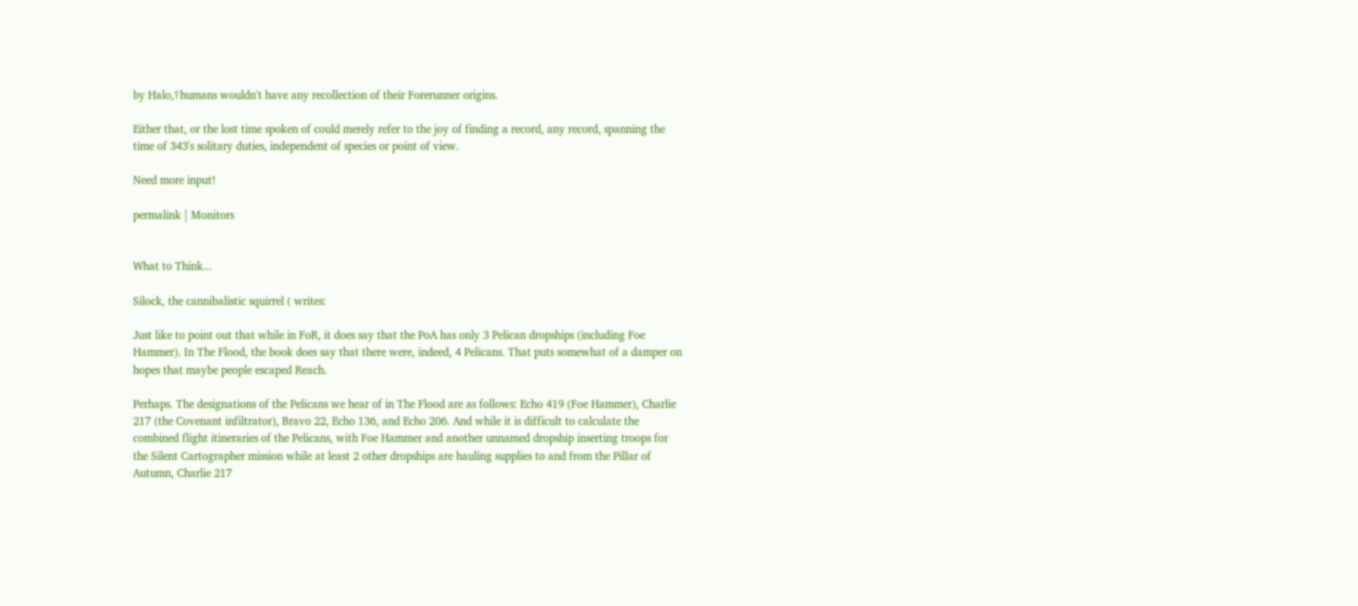by Halo,†humans wouldn't have any recollection of their Forerunner origins.

Either that, or the lost time spoken of could merely refer to the joy of finding a record, any record, spanning the time of 343's solitary duties, independent of species or point of view.

Need more input!

permalink | Monitors


What to Think...

Silock, the cannibalistic squirrel ( writes:

Just like to point out that while in FoR, it does say that the PoA has only 3 Pelican dropships (including Foe Hammer). In The Flood, the book does say that there were, indeed, 4 Pelicans. That puts somewhat of a damper on hopes that maybe people escaped Reach.

Perhaps. The designations of the Pelicans we hear of in The Flood are as follows: Echo 419 (Foe Hammer), Charlie 217 (the Covenant infiltrator), Bravo 22, Echo 136, and Echo 206. And while it is difficult to calculate the combined flight itineraries of the Pelicans, with Foe Hammer and another unnamed dropship inserting troops for the Silent Cartographer mission while at least 2 other dropships are hauling supplies to and from the Pillar of Autumn, Charlie 217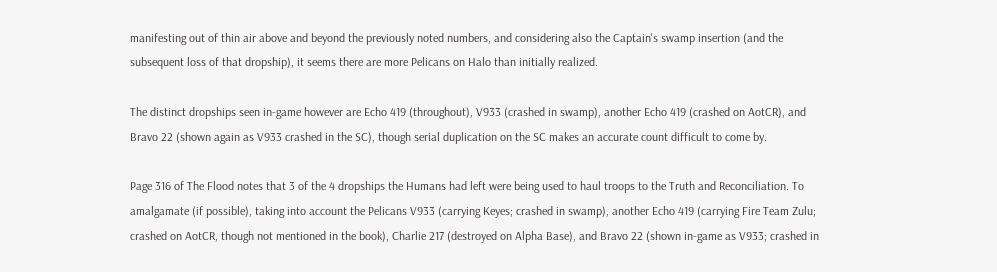manifesting out of thin air above and beyond the previously noted numbers, and considering also the Captain's swamp insertion (and the subsequent loss of that dropship), it seems there are more Pelicans on Halo than initially realized.

The distinct dropships seen in-game however are Echo 419 (throughout), V933 (crashed in swamp), another Echo 419 (crashed on AotCR), and Bravo 22 (shown again as V933 crashed in the SC), though serial duplication on the SC makes an accurate count difficult to come by.

Page 316 of The Flood notes that 3 of the 4 dropships the Humans had left were being used to haul troops to the Truth and Reconciliation. To amalgamate (if possible), taking into account the Pelicans V933 (carrying Keyes; crashed in swamp), another Echo 419 (carrying Fire Team Zulu; crashed on AotCR, though not mentioned in the book), Charlie 217 (destroyed on Alpha Base), and Bravo 22 (shown in-game as V933; crashed in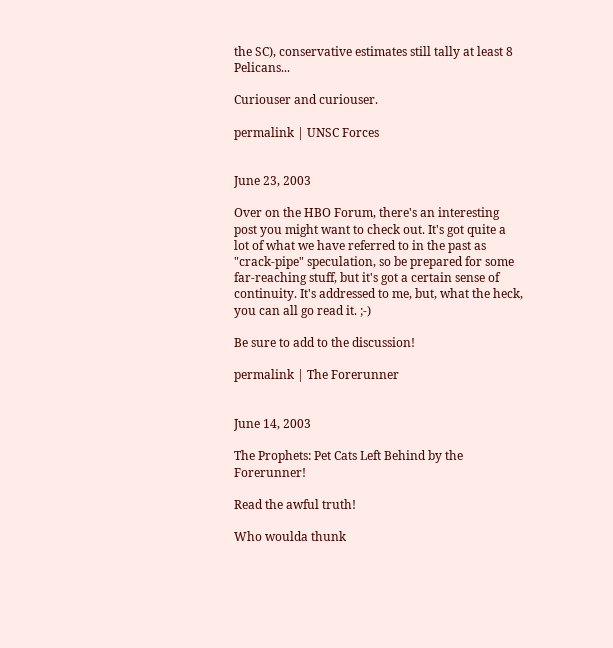the SC), conservative estimates still tally at least 8 Pelicans...

Curiouser and curiouser.

permalink | UNSC Forces


June 23, 2003

Over on the HBO Forum, there's an interesting post you might want to check out. It's got quite a lot of what we have referred to in the past as "crack-pipe" speculation, so be prepared for some far-reaching stuff, but it's got a certain sense of continuity. It's addressed to me, but, what the heck, you can all go read it. ;-)

Be sure to add to the discussion!

permalink | The Forerunner


June 14, 2003

The Prophets: Pet Cats Left Behind by the Forerunner!

Read the awful truth!

Who woulda thunk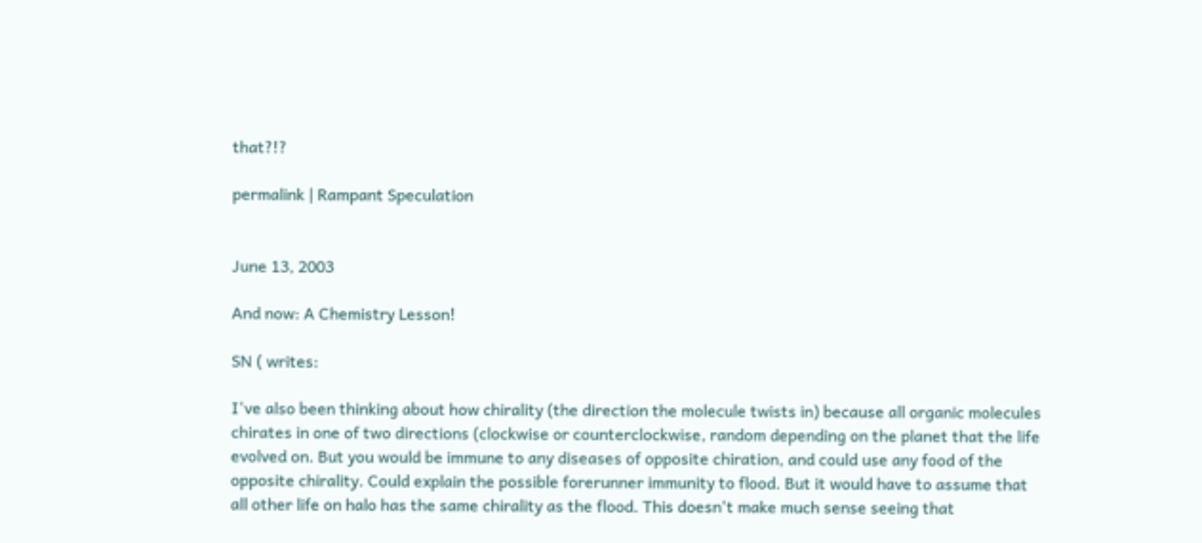that?!?

permalink | Rampant Speculation


June 13, 2003

And now: A Chemistry Lesson!

SN ( writes:

I've also been thinking about how chirality (the direction the molecule twists in) because all organic molecules chirates in one of two directions (clockwise or counterclockwise, random depending on the planet that the life evolved on. But you would be immune to any diseases of opposite chiration, and could use any food of the opposite chirality. Could explain the possible forerunner immunity to flood. But it would have to assume that all other life on halo has the same chirality as the flood. This doesn't make much sense seeing that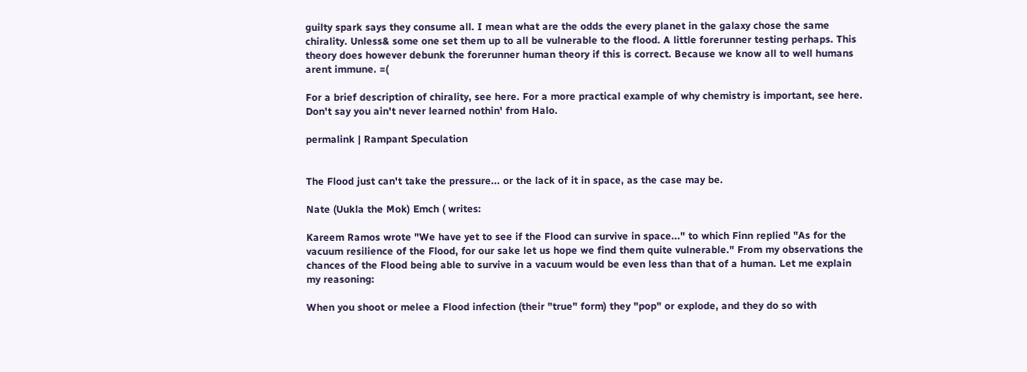guilty spark says they consume all. I mean what are the odds the every planet in the galaxy chose the same chirality. Unless& some one set them up to all be vulnerable to the flood. A little forerunner testing perhaps. This theory does however debunk the forerunner human theory if this is correct. Because we know all to well humans arent immune. =(

For a brief description of chirality, see here. For a more practical example of why chemistry is important, see here. Don't say you ain't never learned nothin' from Halo.

permalink | Rampant Speculation


The Flood just can't take the pressure... or the lack of it in space, as the case may be.

Nate (Uukla the Mok) Emch ( writes:

Kareem Ramos wrote "We have yet to see if the Flood can survive in space..." to which Finn replied "As for the vacuum resilience of the Flood, for our sake let us hope we find them quite vulnerable." From my observations the chances of the Flood being able to survive in a vacuum would be even less than that of a human. Let me explain my reasoning:

When you shoot or melee a Flood infection (their "true" form) they "pop" or explode, and they do so with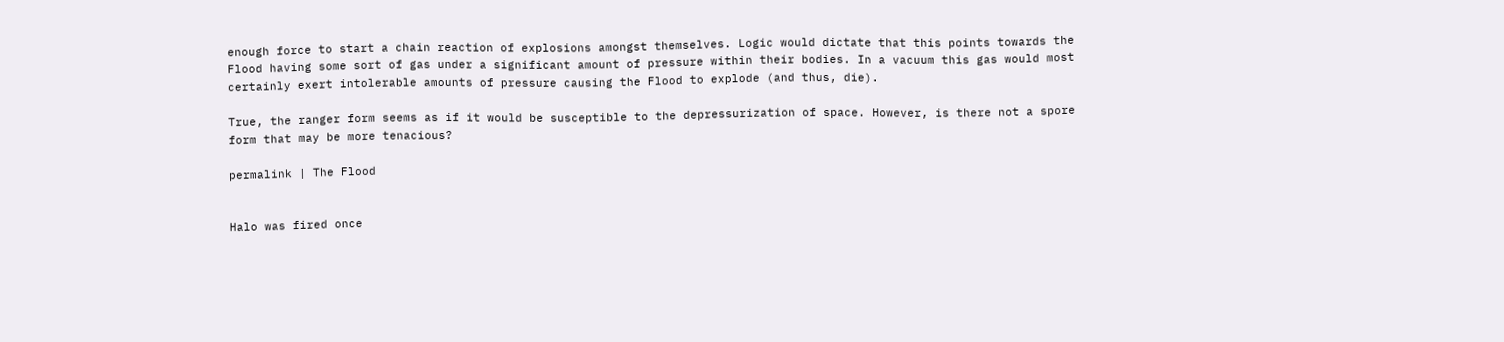enough force to start a chain reaction of explosions amongst themselves. Logic would dictate that this points towards the Flood having some sort of gas under a significant amount of pressure within their bodies. In a vacuum this gas would most certainly exert intolerable amounts of pressure causing the Flood to explode (and thus, die).

True, the ranger form seems as if it would be susceptible to the depressurization of space. However, is there not a spore form that may be more tenacious?

permalink | The Flood


Halo was fired once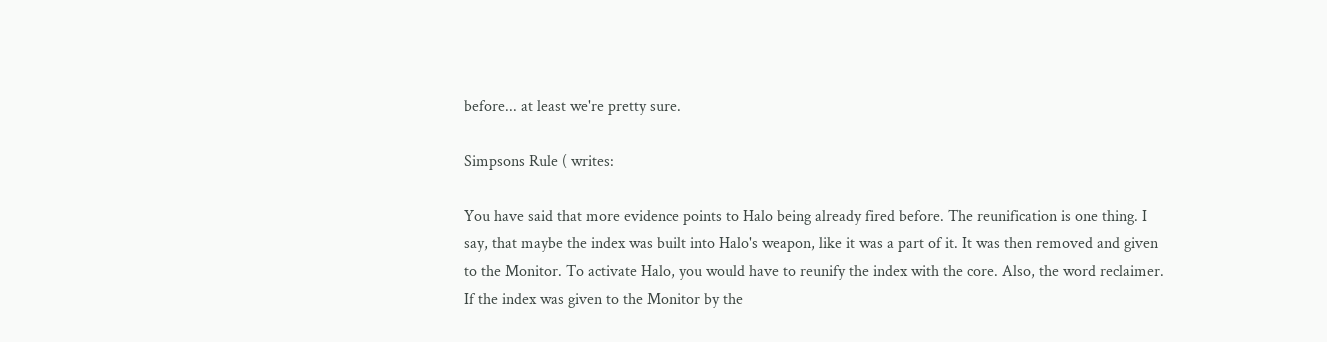before... at least we're pretty sure.

Simpsons Rule ( writes:

You have said that more evidence points to Halo being already fired before. The reunification is one thing. I say, that maybe the index was built into Halo's weapon, like it was a part of it. It was then removed and given to the Monitor. To activate Halo, you would have to reunify the index with the core. Also, the word reclaimer. If the index was given to the Monitor by the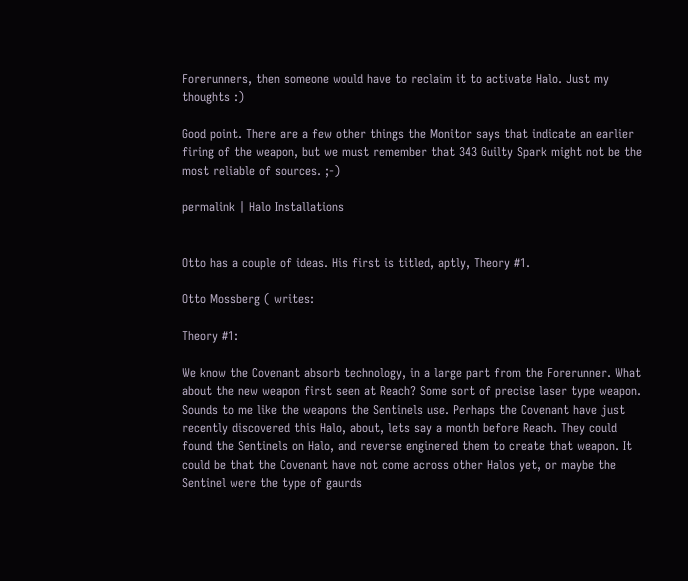Forerunners, then someone would have to reclaim it to activate Halo. Just my thoughts :)

Good point. There are a few other things the Monitor says that indicate an earlier firing of the weapon, but we must remember that 343 Guilty Spark might not be the most reliable of sources. ;-)

permalink | Halo Installations


Otto has a couple of ideas. His first is titled, aptly, Theory #1.

Otto Mossberg ( writes:

Theory #1:

We know the Covenant absorb technology, in a large part from the Forerunner. What about the new weapon first seen at Reach? Some sort of precise laser type weapon. Sounds to me like the weapons the Sentinels use. Perhaps the Covenant have just recently discovered this Halo, about, lets say a month before Reach. They could found the Sentinels on Halo, and reverse enginered them to create that weapon. It could be that the Covenant have not come across other Halos yet, or maybe the Sentinel were the type of gaurds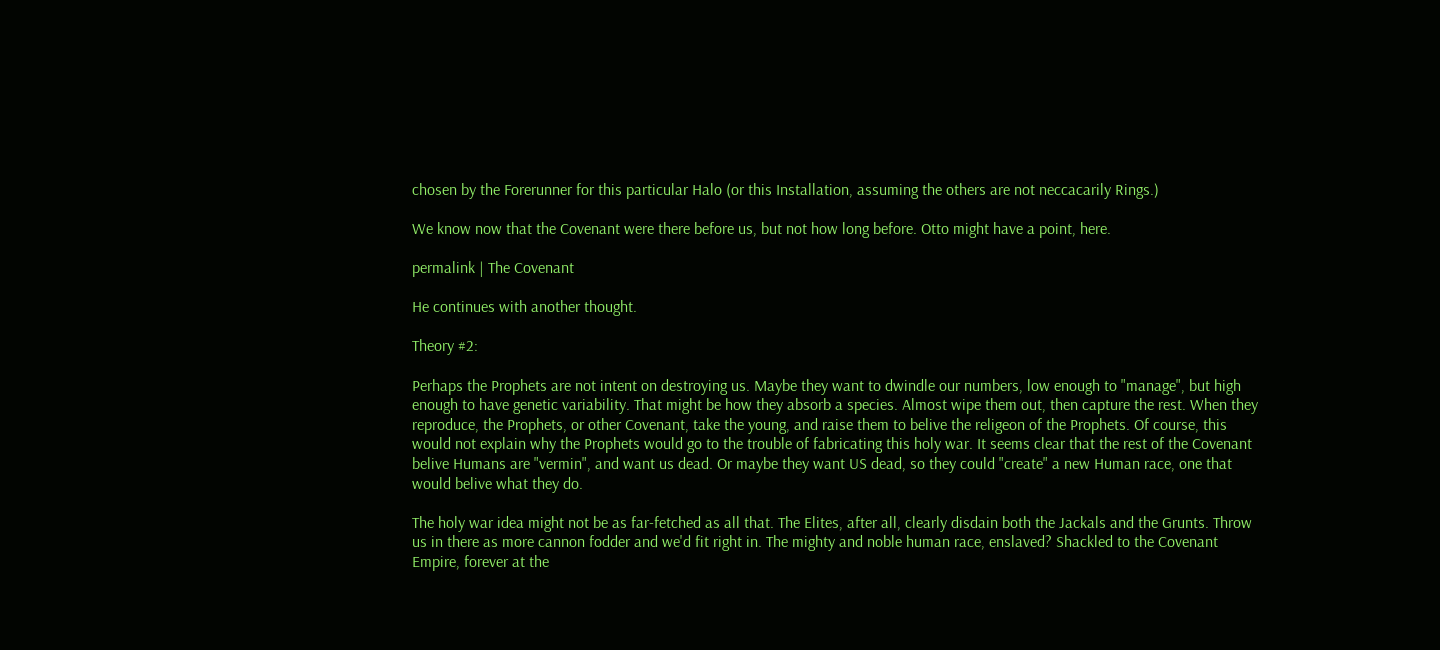chosen by the Forerunner for this particular Halo (or this Installation, assuming the others are not neccacarily Rings.)

We know now that the Covenant were there before us, but not how long before. Otto might have a point, here.

permalink | The Covenant

He continues with another thought.

Theory #2:

Perhaps the Prophets are not intent on destroying us. Maybe they want to dwindle our numbers, low enough to "manage", but high enough to have genetic variability. That might be how they absorb a species. Almost wipe them out, then capture the rest. When they reproduce, the Prophets, or other Covenant, take the young, and raise them to belive the religeon of the Prophets. Of course, this would not explain why the Prophets would go to the trouble of fabricating this holy war. It seems clear that the rest of the Covenant belive Humans are "vermin", and want us dead. Or maybe they want US dead, so they could "create" a new Human race, one that would belive what they do.

The holy war idea might not be as far-fetched as all that. The Elites, after all, clearly disdain both the Jackals and the Grunts. Throw us in there as more cannon fodder and we'd fit right in. The mighty and noble human race, enslaved? Shackled to the Covenant Empire, forever at the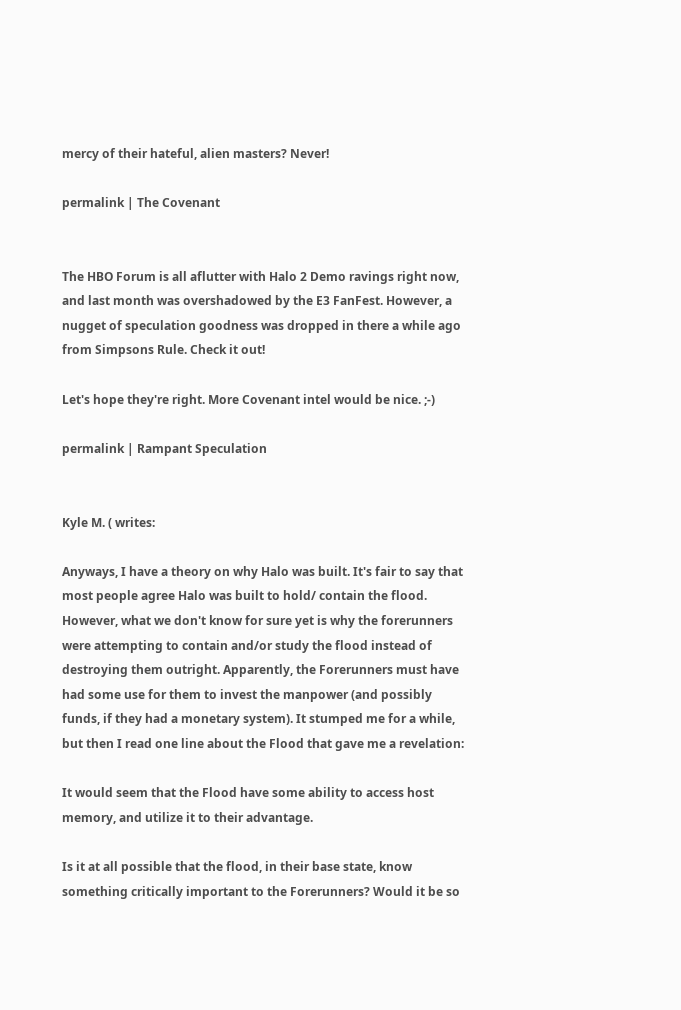mercy of their hateful, alien masters? Never!

permalink | The Covenant


The HBO Forum is all aflutter with Halo 2 Demo ravings right now, and last month was overshadowed by the E3 FanFest. However, a nugget of speculation goodness was dropped in there a while ago from Simpsons Rule. Check it out!

Let's hope they're right. More Covenant intel would be nice. ;-)

permalink | Rampant Speculation


Kyle M. ( writes:

Anyways, I have a theory on why Halo was built. It's fair to say that most people agree Halo was built to hold/ contain the flood. However, what we don't know for sure yet is why the forerunners were attempting to contain and/or study the flood instead of destroying them outright. Apparently, the Forerunners must have had some use for them to invest the manpower (and possibly funds, if they had a monetary system). It stumped me for a while, but then I read one line about the Flood that gave me a revelation:

It would seem that the Flood have some ability to access host memory, and utilize it to their advantage.

Is it at all possible that the flood, in their base state, know something critically important to the Forerunners? Would it be so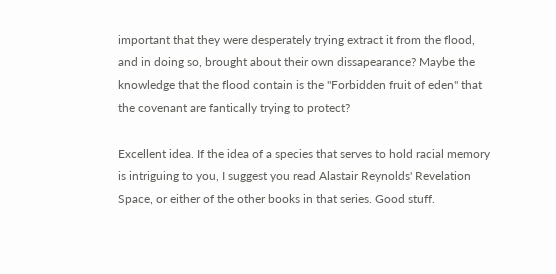important that they were desperately trying extract it from the flood, and in doing so, brought about their own dissapearance? Maybe the knowledge that the flood contain is the "Forbidden fruit of eden" that the covenant are fantically trying to protect?

Excellent idea. If the idea of a species that serves to hold racial memory is intriguing to you, I suggest you read Alastair Reynolds' Revelation Space, or either of the other books in that series. Good stuff.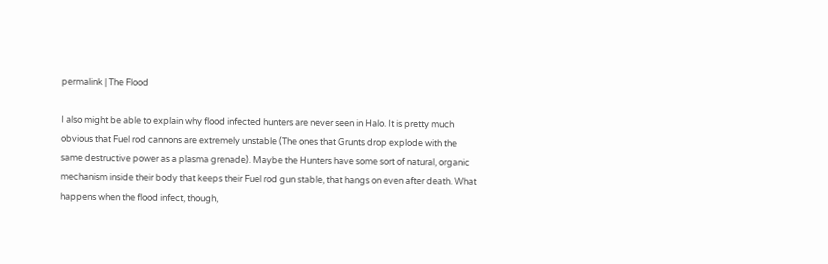permalink | The Flood

I also might be able to explain why flood infected hunters are never seen in Halo. It is pretty much obvious that Fuel rod cannons are extremely unstable (The ones that Grunts drop explode with the same destructive power as a plasma grenade). Maybe the Hunters have some sort of natural, organic mechanism inside their body that keeps their Fuel rod gun stable, that hangs on even after death. What happens when the flood infect, though,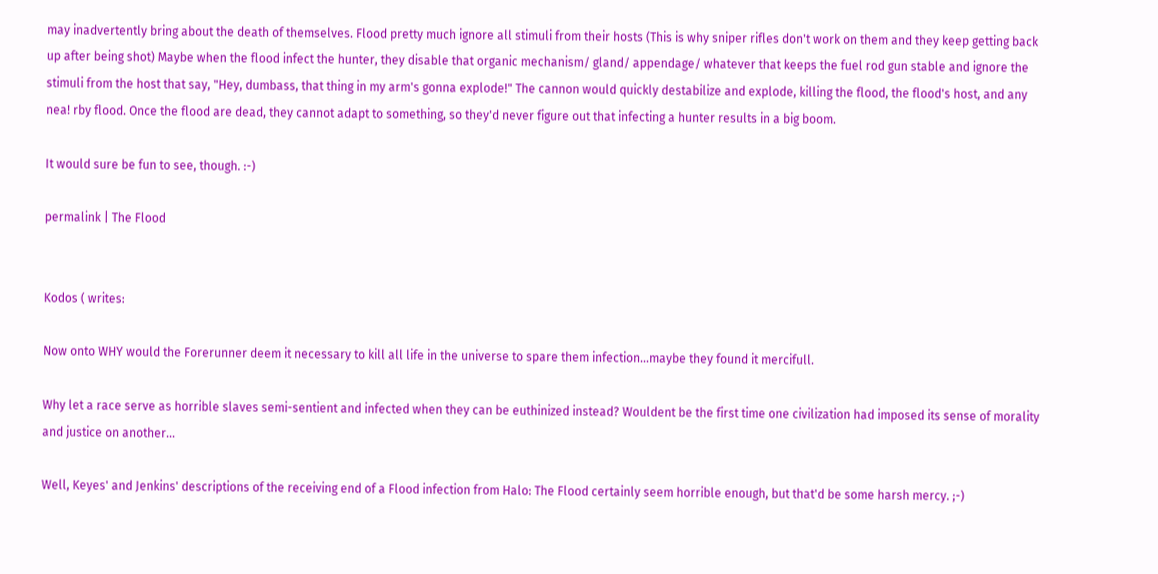may inadvertently bring about the death of themselves. Flood pretty much ignore all stimuli from their hosts (This is why sniper rifles don't work on them and they keep getting back up after being shot) Maybe when the flood infect the hunter, they disable that organic mechanism/ gland/ appendage/ whatever that keeps the fuel rod gun stable and ignore the stimuli from the host that say, "Hey, dumbass, that thing in my arm's gonna explode!" The cannon would quickly destabilize and explode, killing the flood, the flood's host, and any nea! rby flood. Once the flood are dead, they cannot adapt to something, so they'd never figure out that infecting a hunter results in a big boom.

It would sure be fun to see, though. :-)

permalink | The Flood


Kodos ( writes:

Now onto WHY would the Forerunner deem it necessary to kill all life in the universe to spare them infection...maybe they found it mercifull.

Why let a race serve as horrible slaves semi-sentient and infected when they can be euthinized instead? Wouldent be the first time one civilization had imposed its sense of morality and justice on another...

Well, Keyes' and Jenkins' descriptions of the receiving end of a Flood infection from Halo: The Flood certainly seem horrible enough, but that'd be some harsh mercy. ;-)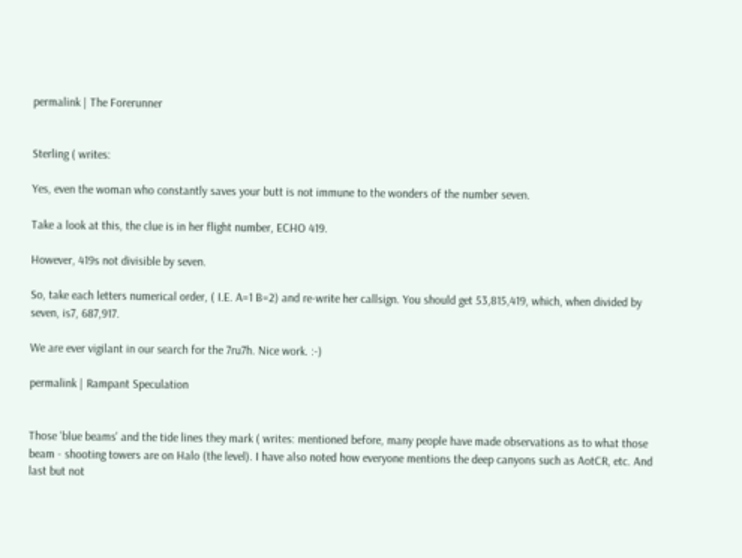permalink | The Forerunner


Sterling ( writes:

Yes, even the woman who constantly saves your butt is not immune to the wonders of the number seven.

Take a look at this, the clue is in her flight number, ECHO 419.

However, 419s not divisible by seven.

So, take each letters numerical order, ( I.E. A=1 B=2) and re-write her callsign. You should get 53,815,419, which, when divided by seven, is7, 687,917.

We are ever vigilant in our search for the 7ru7h. Nice work. :-)

permalink | Rampant Speculation


Those 'blue beams' and the tide lines they mark ( writes: mentioned before, many people have made observations as to what those beam - shooting towers are on Halo (the level). I have also noted how everyone mentions the deep canyons such as AotCR, etc. And last but not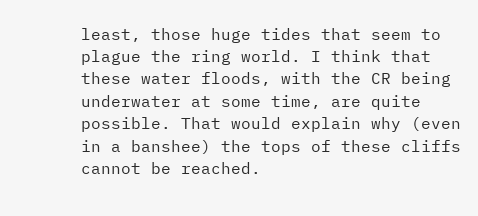least, those huge tides that seem to plague the ring world. I think that these water floods, with the CR being underwater at some time, are quite possible. That would explain why (even in a banshee) the tops of these cliffs cannot be reached.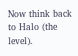Now think back to Halo (the level).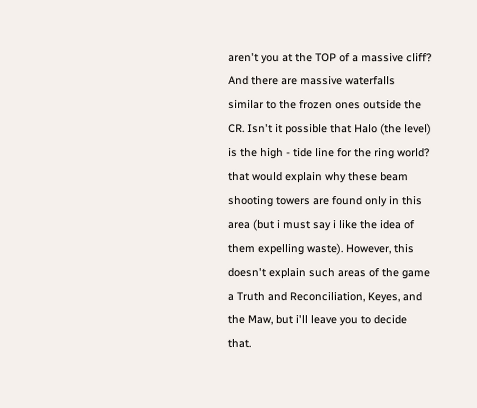aren't you at the TOP of a massive cliff? And there are massive waterfalls similar to the frozen ones outside the CR. Isn't it possible that Halo (the level) is the high - tide line for the ring world? that would explain why these beam shooting towers are found only in this area (but i must say i like the idea of them expelling waste). However, this doesn't explain such areas of the game a Truth and Reconciliation, Keyes, and the Maw, but i'll leave you to decide that.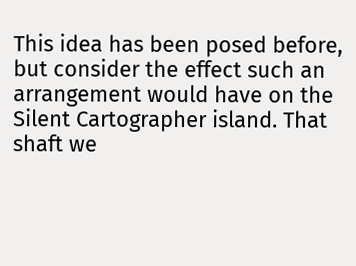This idea has been posed before, but consider the effect such an arrangement would have on the Silent Cartographer island. That shaft we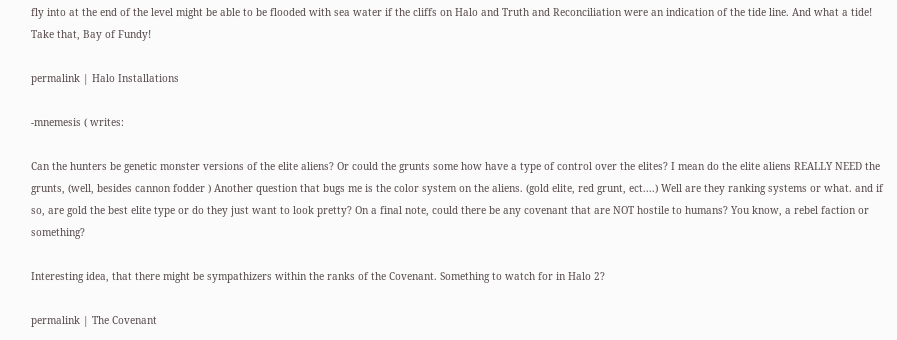fly into at the end of the level might be able to be flooded with sea water if the cliffs on Halo and Truth and Reconciliation were an indication of the tide line. And what a tide! Take that, Bay of Fundy!

permalink | Halo Installations

-mnemesis ( writes:

Can the hunters be genetic monster versions of the elite aliens? Or could the grunts some how have a type of control over the elites? I mean do the elite aliens REALLY NEED the grunts, (well, besides cannon fodder ) Another question that bugs me is the color system on the aliens. (gold elite, red grunt, ect....) Well are they ranking systems or what. and if so, are gold the best elite type or do they just want to look pretty? On a final note, could there be any covenant that are NOT hostile to humans? You know, a rebel faction or something?

Interesting idea, that there might be sympathizers within the ranks of the Covenant. Something to watch for in Halo 2?

permalink | The Covenant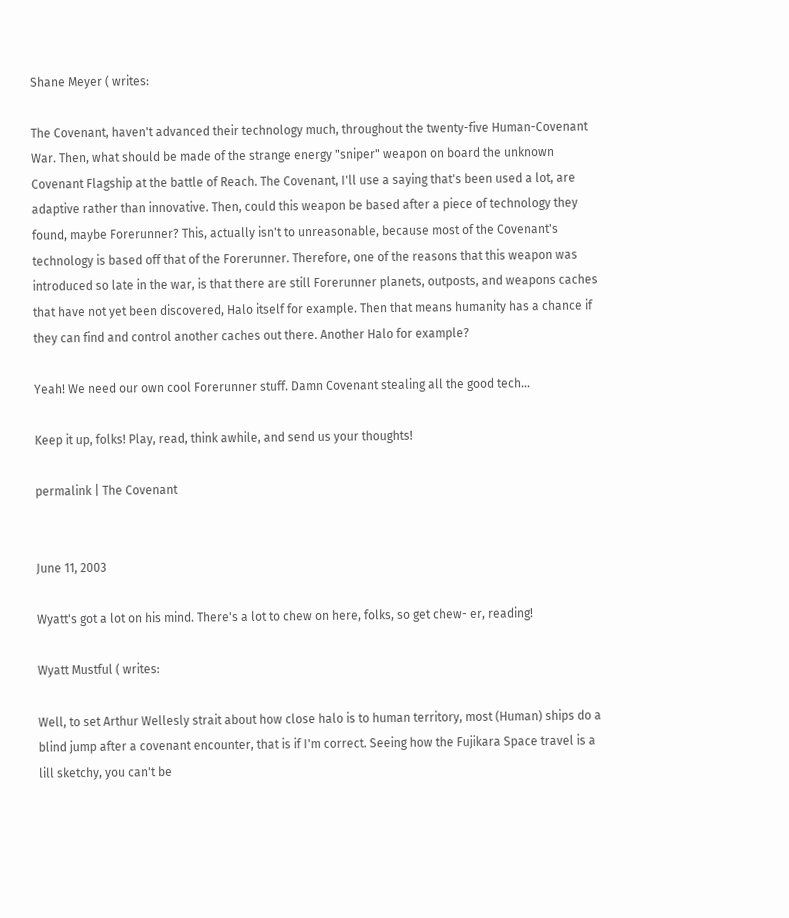Shane Meyer ( writes:

The Covenant, haven't advanced their technology much, throughout the twenty-five Human-Covenant War. Then, what should be made of the strange energy "sniper" weapon on board the unknown Covenant Flagship at the battle of Reach. The Covenant, I'll use a saying that's been used a lot, are adaptive rather than innovative. Then, could this weapon be based after a piece of technology they found, maybe Forerunner? This, actually isn't to unreasonable, because most of the Covenant's technology is based off that of the Forerunner. Therefore, one of the reasons that this weapon was introduced so late in the war, is that there are still Forerunner planets, outposts, and weapons caches that have not yet been discovered, Halo itself for example. Then that means humanity has a chance if they can find and control another caches out there. Another Halo for example?

Yeah! We need our own cool Forerunner stuff. Damn Covenant stealing all the good tech...

Keep it up, folks! Play, read, think awhile, and send us your thoughts!

permalink | The Covenant


June 11, 2003

Wyatt's got a lot on his mind. There's a lot to chew on here, folks, so get chew- er, reading!

Wyatt Mustful ( writes:

Well, to set Arthur Wellesly strait about how close halo is to human territory, most (Human) ships do a blind jump after a covenant encounter, that is if I'm correct. Seeing how the Fujikara Space travel is a lill sketchy, you can't be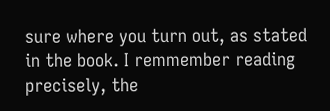sure where you turn out, as stated in the book. I remmember reading precisely, the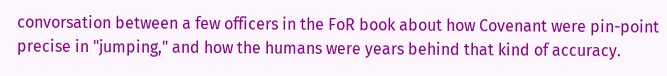convorsation between a few officers in the FoR book about how Covenant were pin-point precise in "jumping," and how the humans were years behind that kind of accuracy.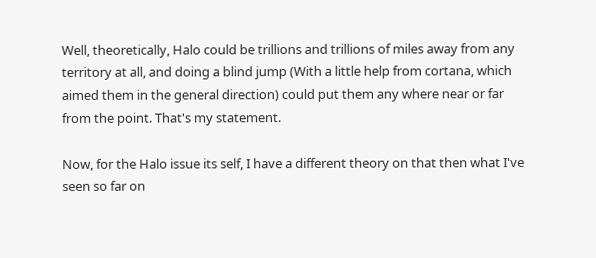Well, theoretically, Halo could be trillions and trillions of miles away from any territory at all, and doing a blind jump (With a little help from cortana, which aimed them in the general direction) could put them any where near or far from the point. That's my statement.

Now, for the Halo issue its self, I have a different theory on that then what I've seen so far on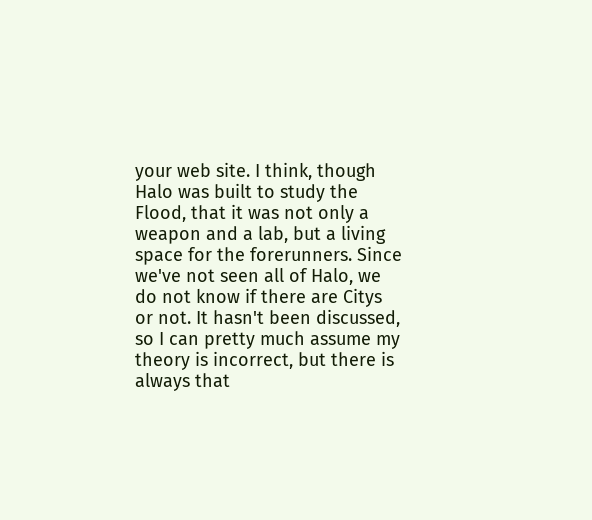your web site. I think, though Halo was built to study the Flood, that it was not only a weapon and a lab, but a living space for the forerunners. Since we've not seen all of Halo, we do not know if there are Citys or not. It hasn't been discussed, so I can pretty much assume my theory is incorrect, but there is always that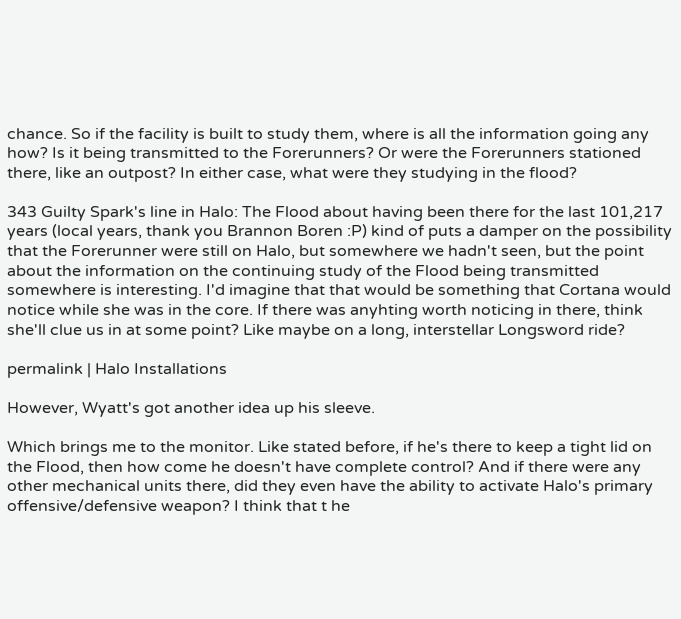chance. So if the facility is built to study them, where is all the information going any how? Is it being transmitted to the Forerunners? Or were the Forerunners stationed there, like an outpost? In either case, what were they studying in the flood?

343 Guilty Spark's line in Halo: The Flood about having been there for the last 101,217 years (local years, thank you Brannon Boren :P) kind of puts a damper on the possibility that the Forerunner were still on Halo, but somewhere we hadn't seen, but the point about the information on the continuing study of the Flood being transmitted somewhere is interesting. I'd imagine that that would be something that Cortana would notice while she was in the core. If there was anyhting worth noticing in there, think she'll clue us in at some point? Like maybe on a long, interstellar Longsword ride?

permalink | Halo Installations

However, Wyatt's got another idea up his sleeve.

Which brings me to the monitor. Like stated before, if he's there to keep a tight lid on the Flood, then how come he doesn't have complete control? And if there were any other mechanical units there, did they even have the ability to activate Halo's primary offensive/defensive weapon? I think that t he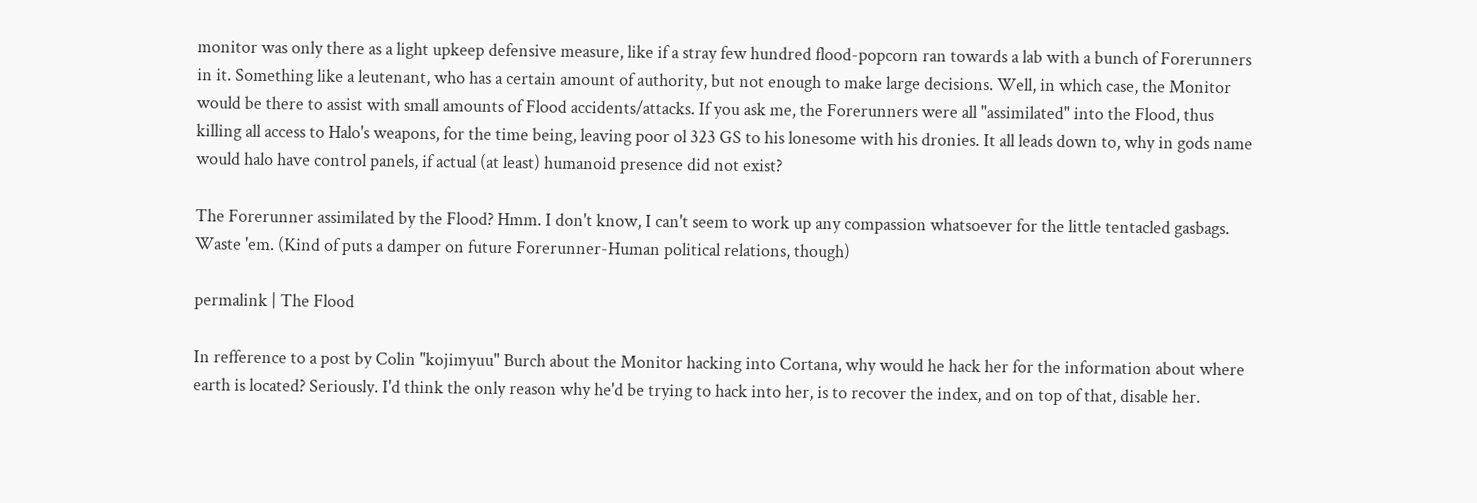monitor was only there as a light upkeep defensive measure, like if a stray few hundred flood-popcorn ran towards a lab with a bunch of Forerunners in it. Something like a leutenant, who has a certain amount of authority, but not enough to make large decisions. Well, in which case, the Monitor would be there to assist with small amounts of Flood accidents/attacks. If you ask me, the Forerunners were all "assimilated" into the Flood, thus killing all access to Halo's weapons, for the time being, leaving poor ol 323 GS to his lonesome with his dronies. It all leads down to, why in gods name would halo have control panels, if actual (at least) humanoid presence did not exist?

The Forerunner assimilated by the Flood? Hmm. I don't know, I can't seem to work up any compassion whatsoever for the little tentacled gasbags. Waste 'em. (Kind of puts a damper on future Forerunner-Human political relations, though)

permalink | The Flood

In refference to a post by Colin "kojimyuu" Burch about the Monitor hacking into Cortana, why would he hack her for the information about where earth is located? Seriously. I'd think the only reason why he'd be trying to hack into her, is to recover the index, and on top of that, disable her.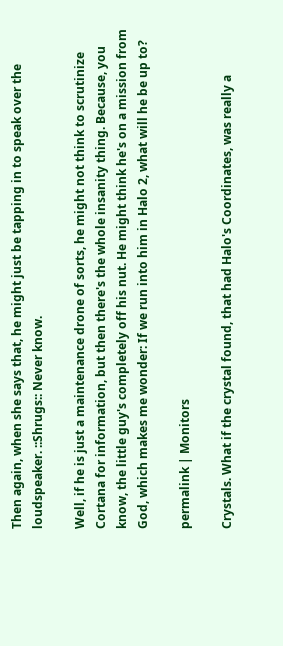Then again, when she says that, he might just be tapping in to speak over the loudspeaker. ::Shrugs:: Never know.

Well, if he is just a maintenance drone of sorts, he might not think to scrutinize Cortana for information, but then there's the whole insanity thing. Because, you know, the little guy's completely off his nut. He might think he's on a mission from God, which makes me wonder: If we run into him in Halo 2, what will he be up to?

permalink | Monitors

Crystals. What if the crystal found, that had Halo's Coordinates, was really a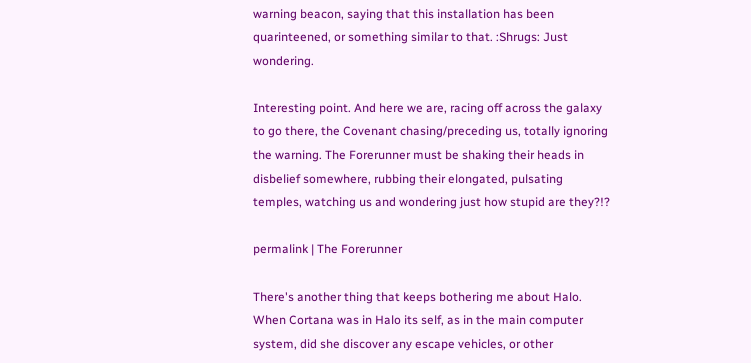warning beacon, saying that this installation has been quarinteened, or something similar to that. :Shrugs: Just wondering.

Interesting point. And here we are, racing off across the galaxy to go there, the Covenant chasing/preceding us, totally ignoring the warning. The Forerunner must be shaking their heads in disbelief somewhere, rubbing their elongated, pulsating temples, watching us and wondering just how stupid are they?!?

permalink | The Forerunner

There's another thing that keeps bothering me about Halo. When Cortana was in Halo its self, as in the main computer system, did she discover any escape vehicles, or other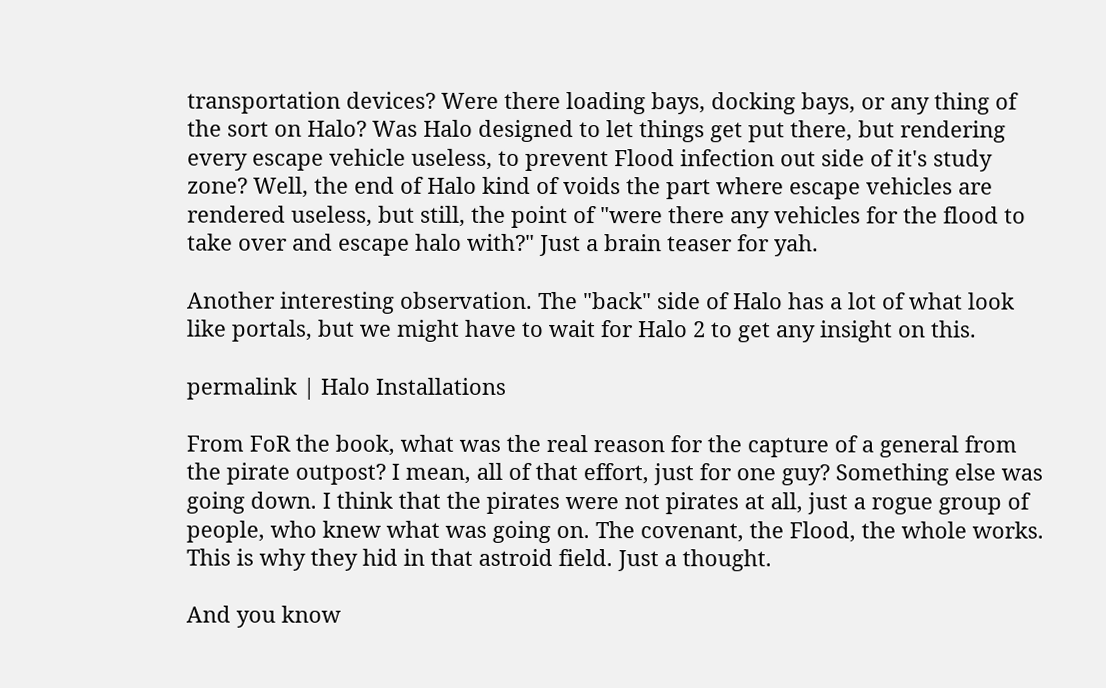transportation devices? Were there loading bays, docking bays, or any thing of the sort on Halo? Was Halo designed to let things get put there, but rendering every escape vehicle useless, to prevent Flood infection out side of it's study zone? Well, the end of Halo kind of voids the part where escape vehicles are rendered useless, but still, the point of "were there any vehicles for the flood to take over and escape halo with?" Just a brain teaser for yah.

Another interesting observation. The "back" side of Halo has a lot of what look like portals, but we might have to wait for Halo 2 to get any insight on this.

permalink | Halo Installations

From FoR the book, what was the real reason for the capture of a general from the pirate outpost? I mean, all of that effort, just for one guy? Something else was going down. I think that the pirates were not pirates at all, just a rogue group of people, who knew what was going on. The covenant, the Flood, the whole works. This is why they hid in that astroid field. Just a thought.

And you know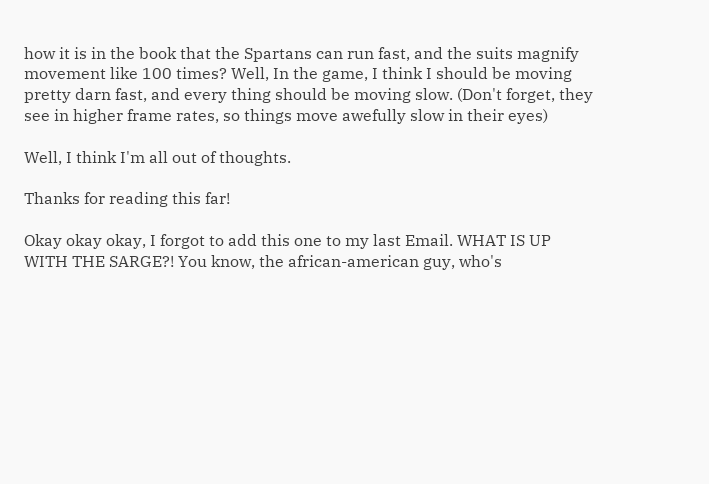how it is in the book that the Spartans can run fast, and the suits magnify movement like 100 times? Well, In the game, I think I should be moving pretty darn fast, and every thing should be moving slow. (Don't forget, they see in higher frame rates, so things move awefully slow in their eyes)

Well, I think I'm all out of thoughts.

Thanks for reading this far!

Okay okay okay, I forgot to add this one to my last Email. WHAT IS UP WITH THE SARGE?! You know, the african-american guy, who's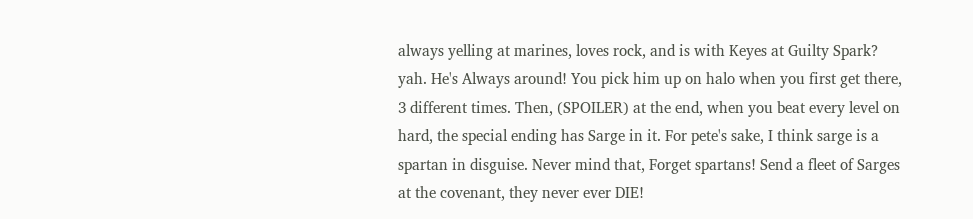always yelling at marines, loves rock, and is with Keyes at Guilty Spark? yah. He's Always around! You pick him up on halo when you first get there, 3 different times. Then, (SPOILER) at the end, when you beat every level on hard, the special ending has Sarge in it. For pete's sake, I think sarge is a spartan in disguise. Never mind that, Forget spartans! Send a fleet of Sarges at the covenant, they never ever DIE!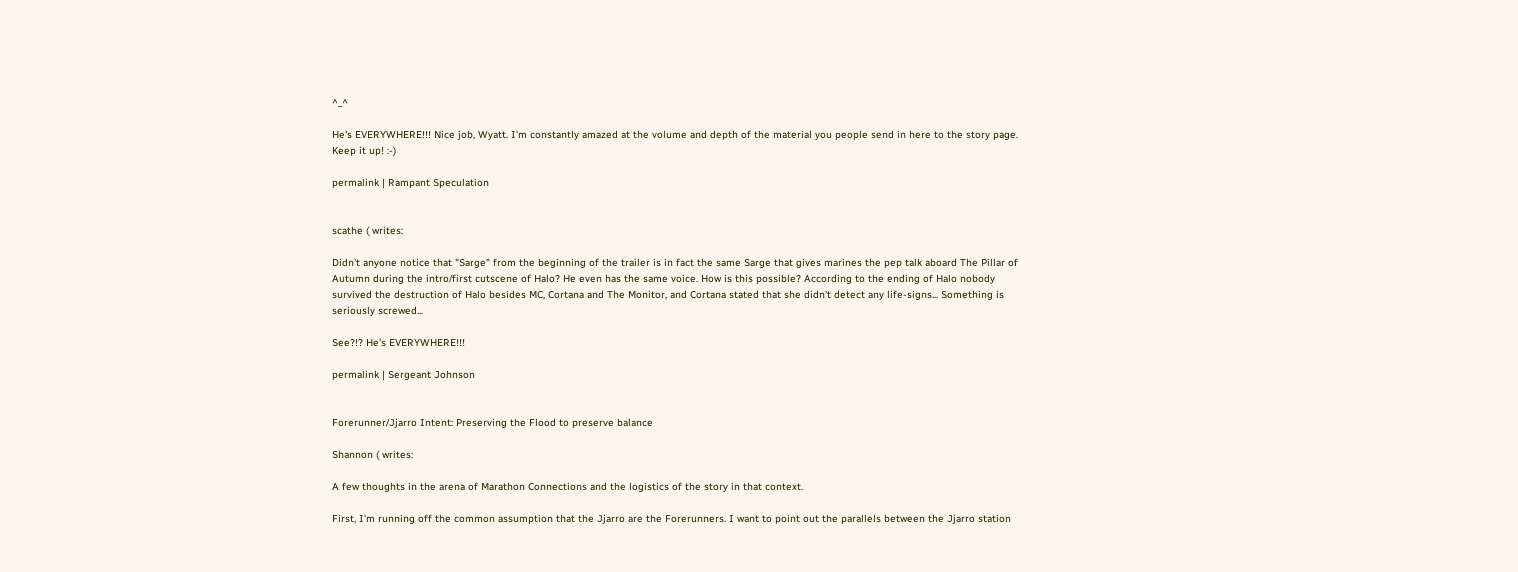^_^

He's EVERYWHERE!!! Nice job, Wyatt. I'm constantly amazed at the volume and depth of the material you people send in here to the story page. Keep it up! :-)

permalink | Rampant Speculation


scathe ( writes:

Didn't anyone notice that "Sarge" from the beginning of the trailer is in fact the same Sarge that gives marines the pep talk aboard The Pillar of Autumn during the intro/first cutscene of Halo? He even has the same voice. How is this possible? According to the ending of Halo nobody survived the destruction of Halo besides MC, Cortana and The Monitor, and Cortana stated that she didn't detect any life-signs... Something is seriously screwed...

See?!? He's EVERYWHERE!!!

permalink | Sergeant Johnson


Forerunner/Jjarro Intent: Preserving the Flood to preserve balance

Shannon ( writes:

A few thoughts in the arena of Marathon Connections and the logistics of the story in that context.

First, I'm running off the common assumption that the Jjarro are the Forerunners. I want to point out the parallels between the Jjarro station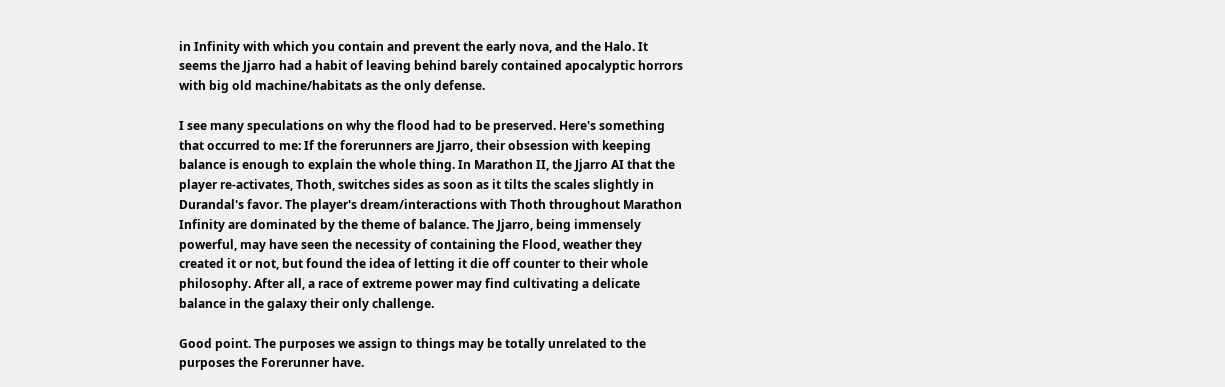in Infinity with which you contain and prevent the early nova, and the Halo. It seems the Jjarro had a habit of leaving behind barely contained apocalyptic horrors with big old machine/habitats as the only defense.

I see many speculations on why the flood had to be preserved. Here's something that occurred to me: If the forerunners are Jjarro, their obsession with keeping balance is enough to explain the whole thing. In Marathon II, the Jjarro AI that the player re-activates, Thoth, switches sides as soon as it tilts the scales slightly in Durandal's favor. The player's dream/interactions with Thoth throughout Marathon Infinity are dominated by the theme of balance. The Jjarro, being immensely powerful, may have seen the necessity of containing the Flood, weather they created it or not, but found the idea of letting it die off counter to their whole philosophy. After all, a race of extreme power may find cultivating a delicate balance in the galaxy their only challenge.

Good point. The purposes we assign to things may be totally unrelated to the purposes the Forerunner have.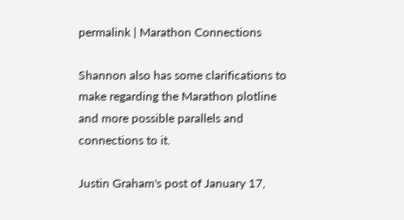permalink | Marathon Connections

Shannon also has some clarifications to make regarding the Marathon plotline and more possible parallels and connections to it.

Justin Graham's post of January 17,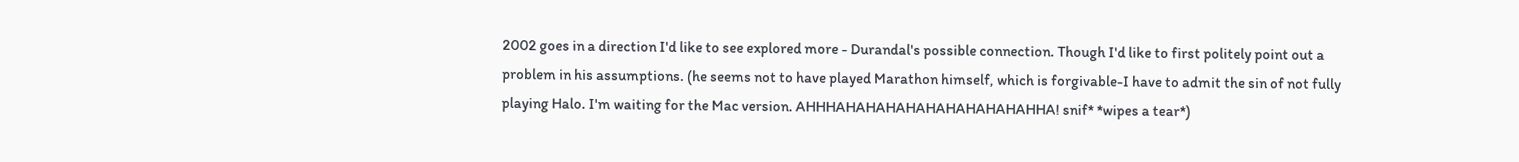2002 goes in a direction I'd like to see explored more - Durandal's possible connection. Though I'd like to first politely point out a problem in his assumptions. (he seems not to have played Marathon himself, which is forgivable-I have to admit the sin of not fully playing Halo. I'm waiting for the Mac version. AHHHAHAHAHAHAHAHAHAHAHAHHA! snif* *wipes a tear*)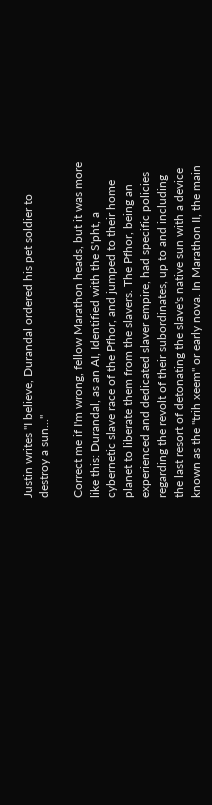Justin writes "I believe, Durandal ordered his pet soldier to destroy a sun..."

Correct me if I'm wrong, fellow Marathon heads, but it was more like this: Durandal, as an AI, Identified with the S'pht, a cybernetic slave race of the Pfhor, and jumped to their home planet to liberate them from the slavers. The Pfhor, being an experienced and dedicated slaver empire, had specific policies regarding the revolt of their subordinates, up to and including the last resort of detonating the slave's native sun with a device known as the "trih xeem" or early nova. In Marathon II, the main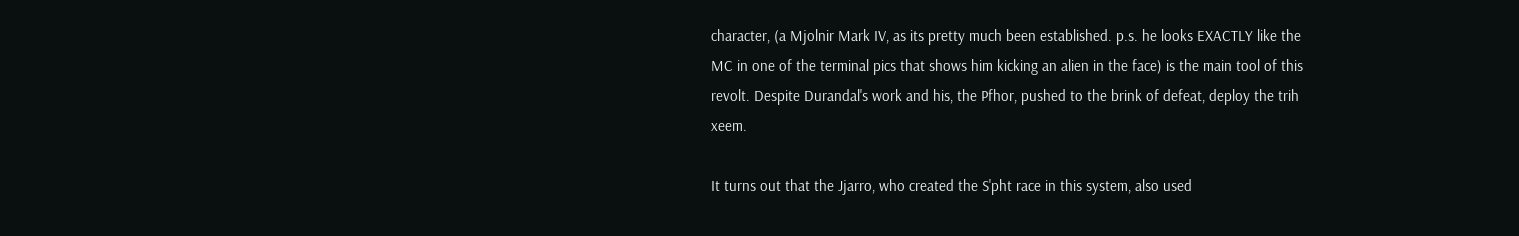character, (a Mjolnir Mark IV, as its pretty much been established. p.s. he looks EXACTLY like the MC in one of the terminal pics that shows him kicking an alien in the face) is the main tool of this revolt. Despite Durandal's work and his, the Pfhor, pushed to the brink of defeat, deploy the trih xeem.

It turns out that the Jjarro, who created the S'pht race in this system, also used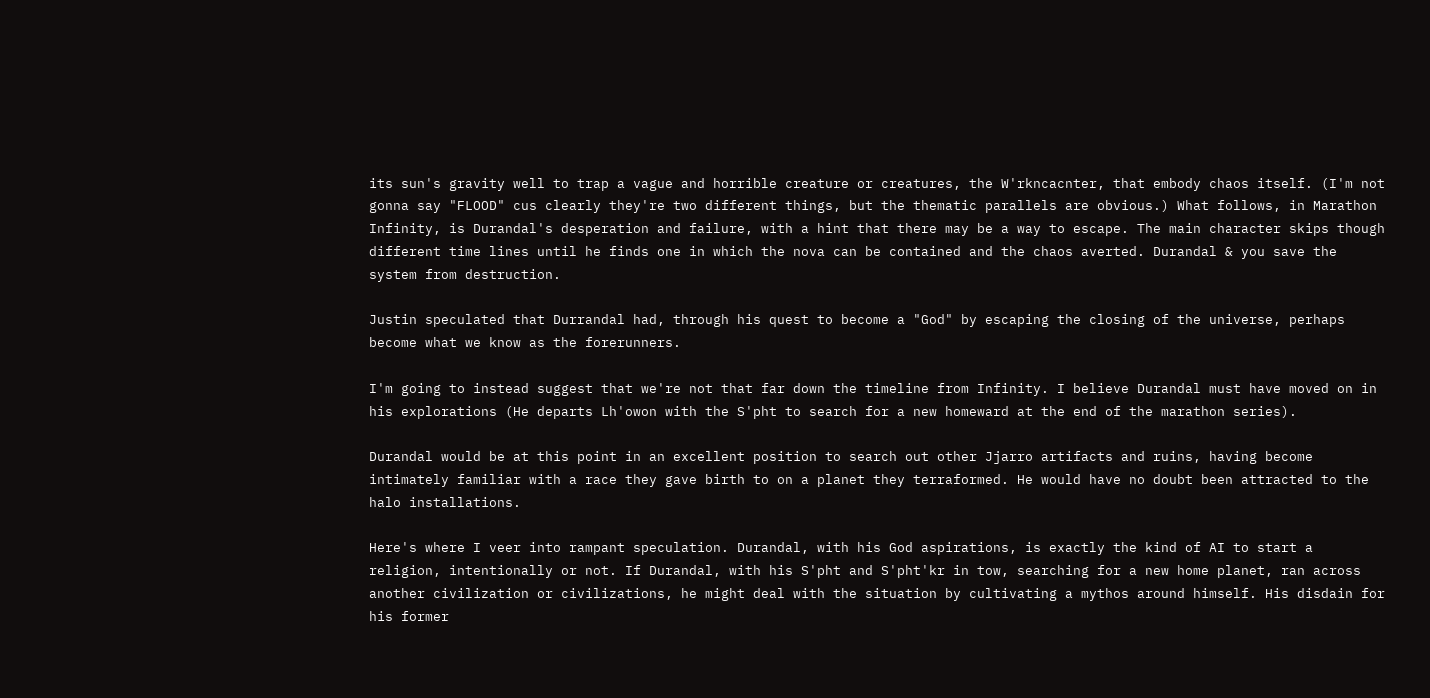its sun's gravity well to trap a vague and horrible creature or creatures, the W'rkncacnter, that embody chaos itself. (I'm not gonna say "FLOOD" cus clearly they're two different things, but the thematic parallels are obvious.) What follows, in Marathon Infinity, is Durandal's desperation and failure, with a hint that there may be a way to escape. The main character skips though different time lines until he finds one in which the nova can be contained and the chaos averted. Durandal & you save the system from destruction.

Justin speculated that Durrandal had, through his quest to become a "God" by escaping the closing of the universe, perhaps become what we know as the forerunners.

I'm going to instead suggest that we're not that far down the timeline from Infinity. I believe Durandal must have moved on in his explorations (He departs Lh'owon with the S'pht to search for a new homeward at the end of the marathon series).

Durandal would be at this point in an excellent position to search out other Jjarro artifacts and ruins, having become intimately familiar with a race they gave birth to on a planet they terraformed. He would have no doubt been attracted to the halo installations.

Here's where I veer into rampant speculation. Durandal, with his God aspirations, is exactly the kind of AI to start a religion, intentionally or not. If Durandal, with his S'pht and S'pht'kr in tow, searching for a new home planet, ran across another civilization or civilizations, he might deal with the situation by cultivating a mythos around himself. His disdain for his former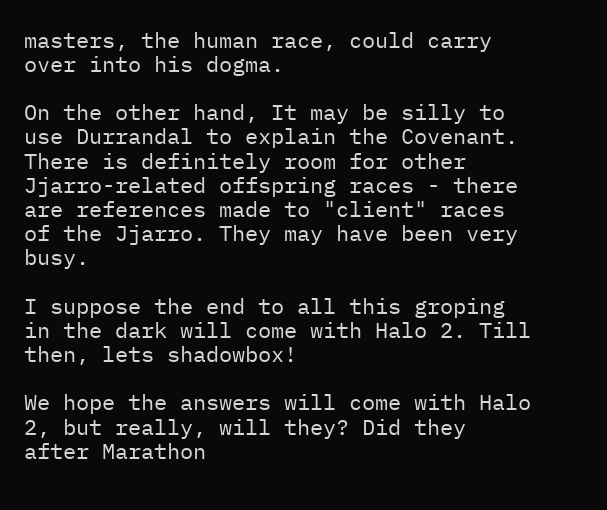masters, the human race, could carry over into his dogma.

On the other hand, It may be silly to use Durrandal to explain the Covenant. There is definitely room for other Jjarro-related offspring races - there are references made to "client" races of the Jjarro. They may have been very busy.

I suppose the end to all this groping in the dark will come with Halo 2. Till then, lets shadowbox!

We hope the answers will come with Halo 2, but really, will they? Did they after Marathon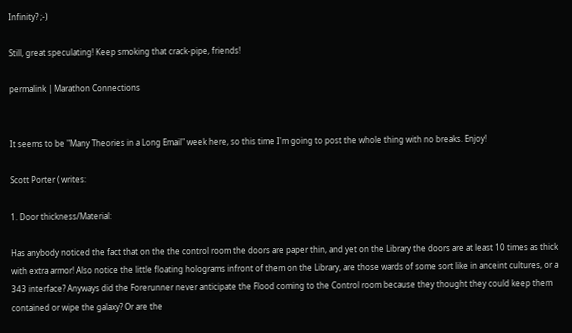Infinity? ;-)

Still, great speculating! Keep smoking that crack-pipe, friends!

permalink | Marathon Connections


It seems to be "Many Theories in a Long Email" week here, so this time I'm going to post the whole thing with no breaks. Enjoy!

Scott Porter ( writes:

1. Door thickness/Material:

Has anybody noticed the fact that on the the control room the doors are paper thin, and yet on the Library the doors are at least 10 times as thick with extra armor! Also notice the little floating holograms infront of them on the Library, are those wards of some sort like in anceint cultures, or a 343 interface? Anyways did the Forerunner never anticipate the Flood coming to the Control room because they thought they could keep them contained or wipe the galaxy? Or are the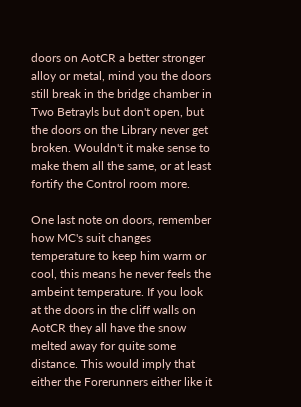doors on AotCR a better stronger alloy or metal, mind you the doors still break in the bridge chamber in Two Betrayls but don't open, but the doors on the Library never get broken. Wouldn't it make sense to make them all the same, or at least fortify the Control room more.

One last note on doors, remember how MC's suit changes temperature to keep him warm or cool, this means he never feels the ambeint temperature. If you look at the doors in the cliff walls on AotCR they all have the snow melted away for quite some distance. This would imply that either the Forerunners either like it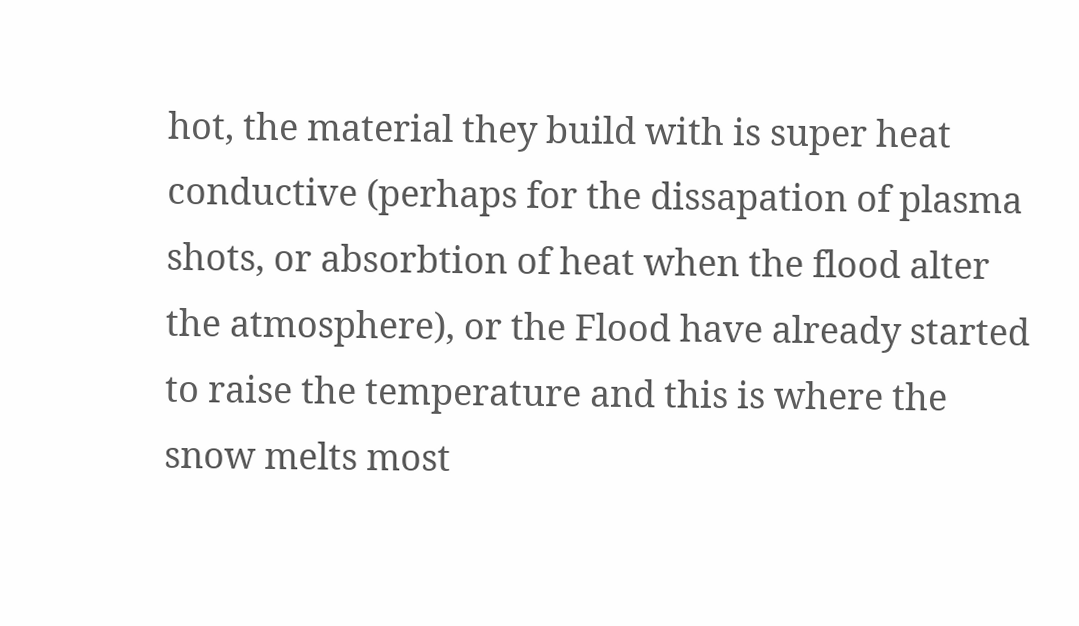hot, the material they build with is super heat conductive (perhaps for the dissapation of plasma shots, or absorbtion of heat when the flood alter the atmosphere), or the Flood have already started to raise the temperature and this is where the snow melts most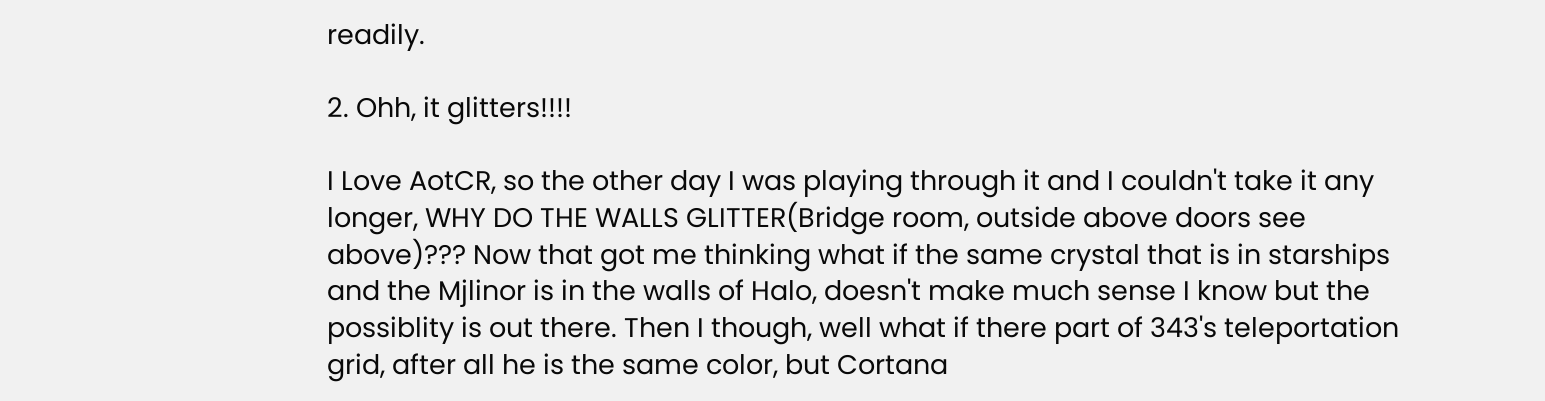readily.

2. Ohh, it glitters!!!!

I Love AotCR, so the other day I was playing through it and I couldn't take it any longer, WHY DO THE WALLS GLITTER(Bridge room, outside above doors see above)??? Now that got me thinking what if the same crystal that is in starships and the Mjlinor is in the walls of Halo, doesn't make much sense I know but the possiblity is out there. Then I though, well what if there part of 343's teleportation grid, after all he is the same color, but Cortana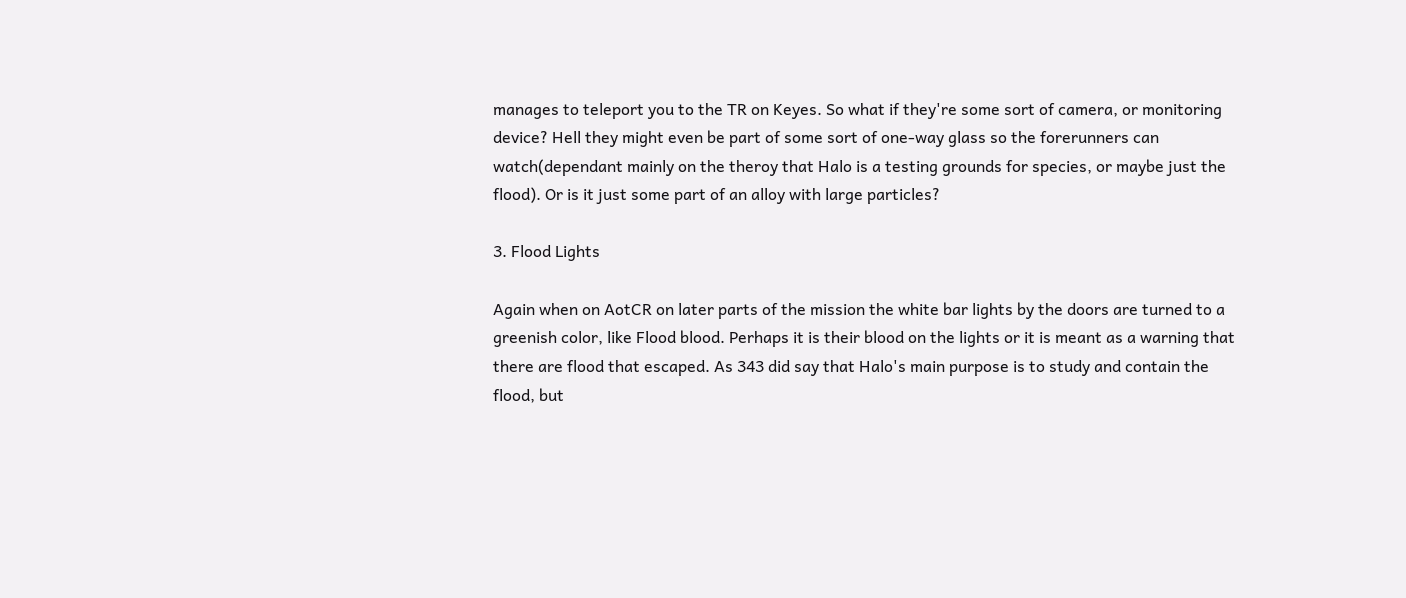manages to teleport you to the TR on Keyes. So what if they're some sort of camera, or monitoring device? Hell they might even be part of some sort of one-way glass so the forerunners can watch(dependant mainly on the theroy that Halo is a testing grounds for species, or maybe just the flood). Or is it just some part of an alloy with large particles?

3. Flood Lights

Again when on AotCR on later parts of the mission the white bar lights by the doors are turned to a greenish color, like Flood blood. Perhaps it is their blood on the lights or it is meant as a warning that there are flood that escaped. As 343 did say that Halo's main purpose is to study and contain the flood, but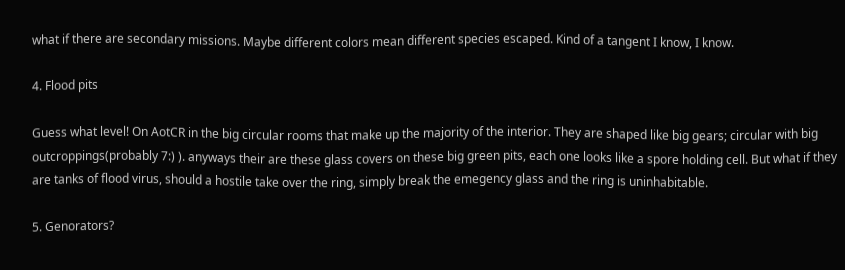what if there are secondary missions. Maybe different colors mean different species escaped. Kind of a tangent I know, I know.

4. Flood pits

Guess what level! On AotCR in the big circular rooms that make up the majority of the interior. They are shaped like big gears; circular with big outcroppings(probably 7:) ). anyways their are these glass covers on these big green pits, each one looks like a spore holding cell. But what if they are tanks of flood virus, should a hostile take over the ring, simply break the emegency glass and the ring is uninhabitable.

5. Genorators?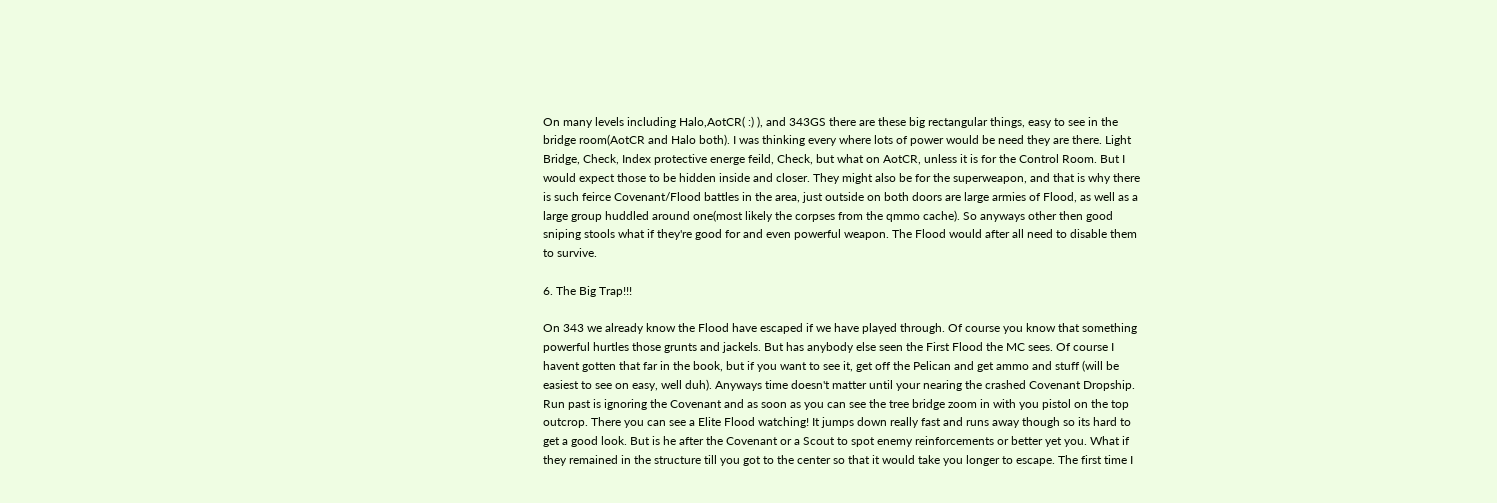On many levels including Halo,AotCR( :) ), and 343GS there are these big rectangular things, easy to see in the bridge room(AotCR and Halo both). I was thinking every where lots of power would be need they are there. Light Bridge, Check, Index protective energe feild, Check, but what on AotCR, unless it is for the Control Room. But I would expect those to be hidden inside and closer. They might also be for the superweapon, and that is why there is such feirce Covenant/Flood battles in the area, just outside on both doors are large armies of Flood, as well as a large group huddled around one(most likely the corpses from the qmmo cache). So anyways other then good sniping stools what if they're good for and even powerful weapon. The Flood would after all need to disable them to survive.

6. The Big Trap!!!

On 343 we already know the Flood have escaped if we have played through. Of course you know that something powerful hurtles those grunts and jackels. But has anybody else seen the First Flood the MC sees. Of course I havent gotten that far in the book, but if you want to see it, get off the Pelican and get ammo and stuff (will be easiest to see on easy, well duh). Anyways time doesn't matter until your nearing the crashed Covenant Dropship. Run past is ignoring the Covenant and as soon as you can see the tree bridge zoom in with you pistol on the top outcrop. There you can see a Elite Flood watching! It jumps down really fast and runs away though so its hard to get a good look. But is he after the Covenant or a Scout to spot enemy reinforcements or better yet you. What if they remained in the structure till you got to the center so that it would take you longer to escape. The first time I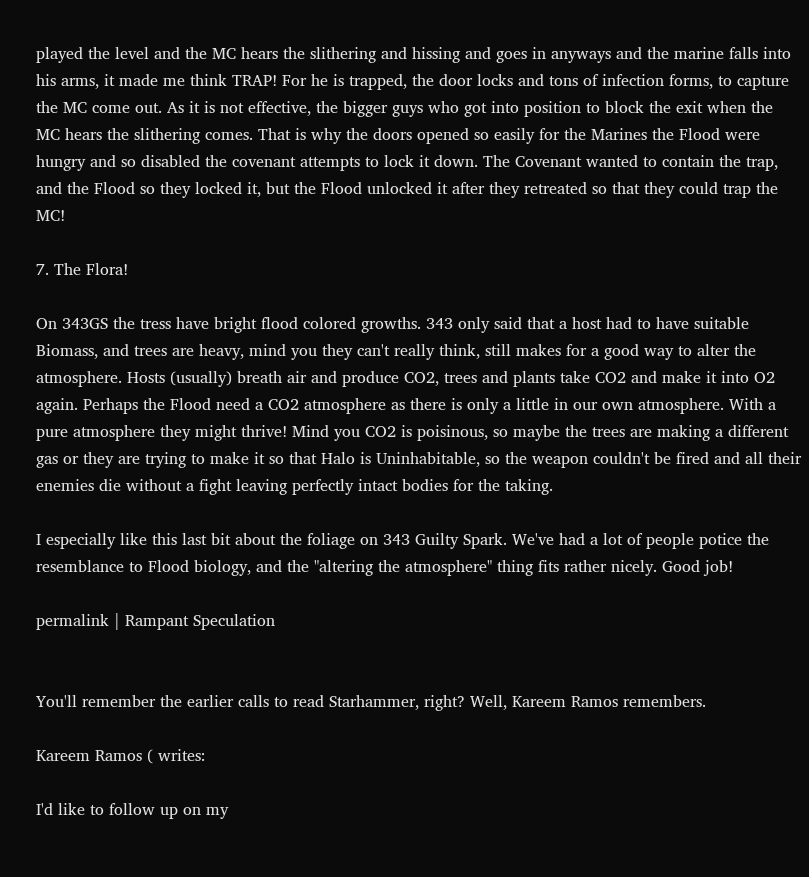played the level and the MC hears the slithering and hissing and goes in anyways and the marine falls into his arms, it made me think TRAP! For he is trapped, the door locks and tons of infection forms, to capture the MC come out. As it is not effective, the bigger guys who got into position to block the exit when the MC hears the slithering comes. That is why the doors opened so easily for the Marines the Flood were hungry and so disabled the covenant attempts to lock it down. The Covenant wanted to contain the trap, and the Flood so they locked it, but the Flood unlocked it after they retreated so that they could trap the MC!

7. The Flora!

On 343GS the tress have bright flood colored growths. 343 only said that a host had to have suitable Biomass, and trees are heavy, mind you they can't really think, still makes for a good way to alter the atmosphere. Hosts (usually) breath air and produce CO2, trees and plants take CO2 and make it into O2 again. Perhaps the Flood need a CO2 atmosphere as there is only a little in our own atmosphere. With a pure atmosphere they might thrive! Mind you CO2 is poisinous, so maybe the trees are making a different gas or they are trying to make it so that Halo is Uninhabitable, so the weapon couldn't be fired and all their enemies die without a fight leaving perfectly intact bodies for the taking.

I especially like this last bit about the foliage on 343 Guilty Spark. We've had a lot of people potice the resemblance to Flood biology, and the "altering the atmosphere" thing fits rather nicely. Good job!

permalink | Rampant Speculation


You'll remember the earlier calls to read Starhammer, right? Well, Kareem Ramos remembers.

Kareem Ramos ( writes:

I'd like to follow up on my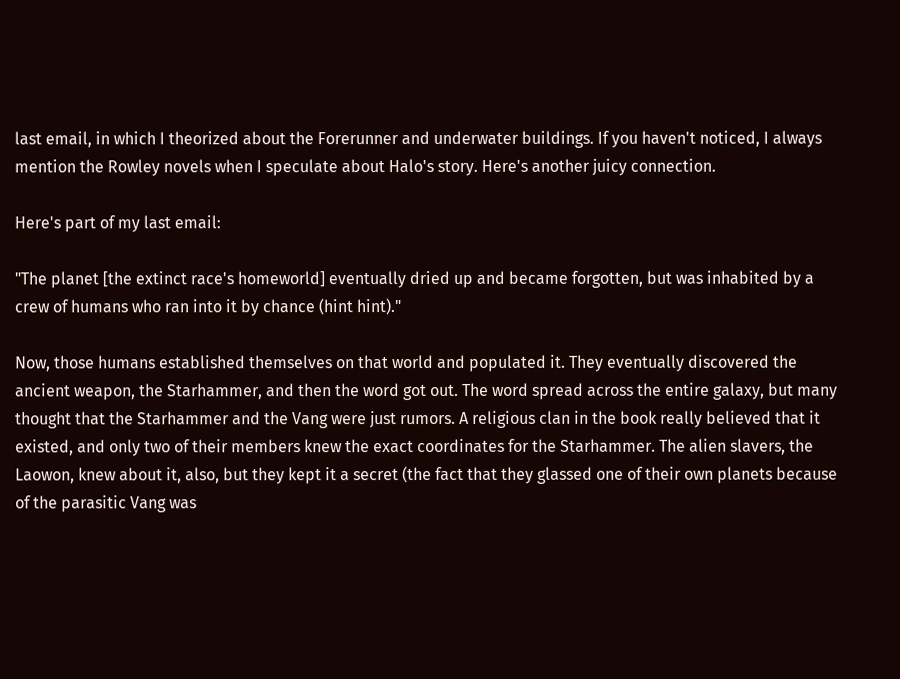last email, in which I theorized about the Forerunner and underwater buildings. If you haven't noticed, I always mention the Rowley novels when I speculate about Halo's story. Here's another juicy connection.

Here's part of my last email:

"The planet [the extinct race's homeworld] eventually dried up and became forgotten, but was inhabited by a crew of humans who ran into it by chance (hint hint)."

Now, those humans established themselves on that world and populated it. They eventually discovered the ancient weapon, the Starhammer, and then the word got out. The word spread across the entire galaxy, but many thought that the Starhammer and the Vang were just rumors. A religious clan in the book really believed that it existed, and only two of their members knew the exact coordinates for the Starhammer. The alien slavers, the Laowon, knew about it, also, but they kept it a secret (the fact that they glassed one of their own planets because of the parasitic Vang was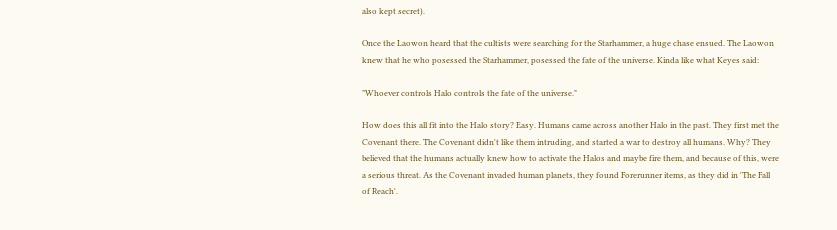also kept secret).

Once the Laowon heard that the cultists were searching for the Starhammer, a huge chase ensued. The Laowon knew that he who posessed the Starhammer, posessed the fate of the universe. Kinda like what Keyes said:

"Whoever controls Halo controls the fate of the universe."

How does this all fit into the Halo story? Easy. Humans came across another Halo in the past. They first met the Covenant there. The Covenant didn't like them intruding, and started a war to destroy all humans. Why? They believed that the humans actually knew how to activate the Halos and maybe fire them, and because of this, were a serious threat. As the Covenant invaded human planets, they found Forerunner items, as they did in 'The Fall of Reach'.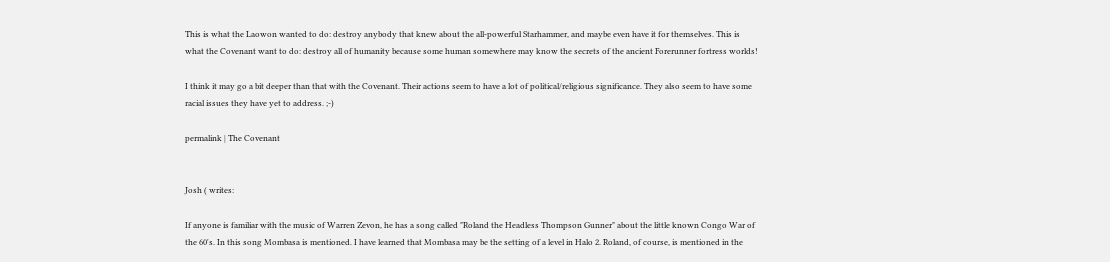This is what the Laowon wanted to do: destroy anybody that knew about the all-powerful Starhammer, and maybe even have it for themselves. This is what the Covenant want to do: destroy all of humanity because some human somewhere may know the secrets of the ancient Forerunner fortress worlds!

I think it may go a bit deeper than that with the Covenant. Their actions seem to have a lot of political/religious significance. They also seem to have some racial issues they have yet to address. ;-)

permalink | The Covenant


Josh ( writes:

If anyone is familiar with the music of Warren Zevon, he has a song called "Roland the Headless Thompson Gunner" about the little known Congo War of the 60's. In this song Mombasa is mentioned. I have learned that Mombasa may be the setting of a level in Halo 2. Roland, of course, is mentioned in the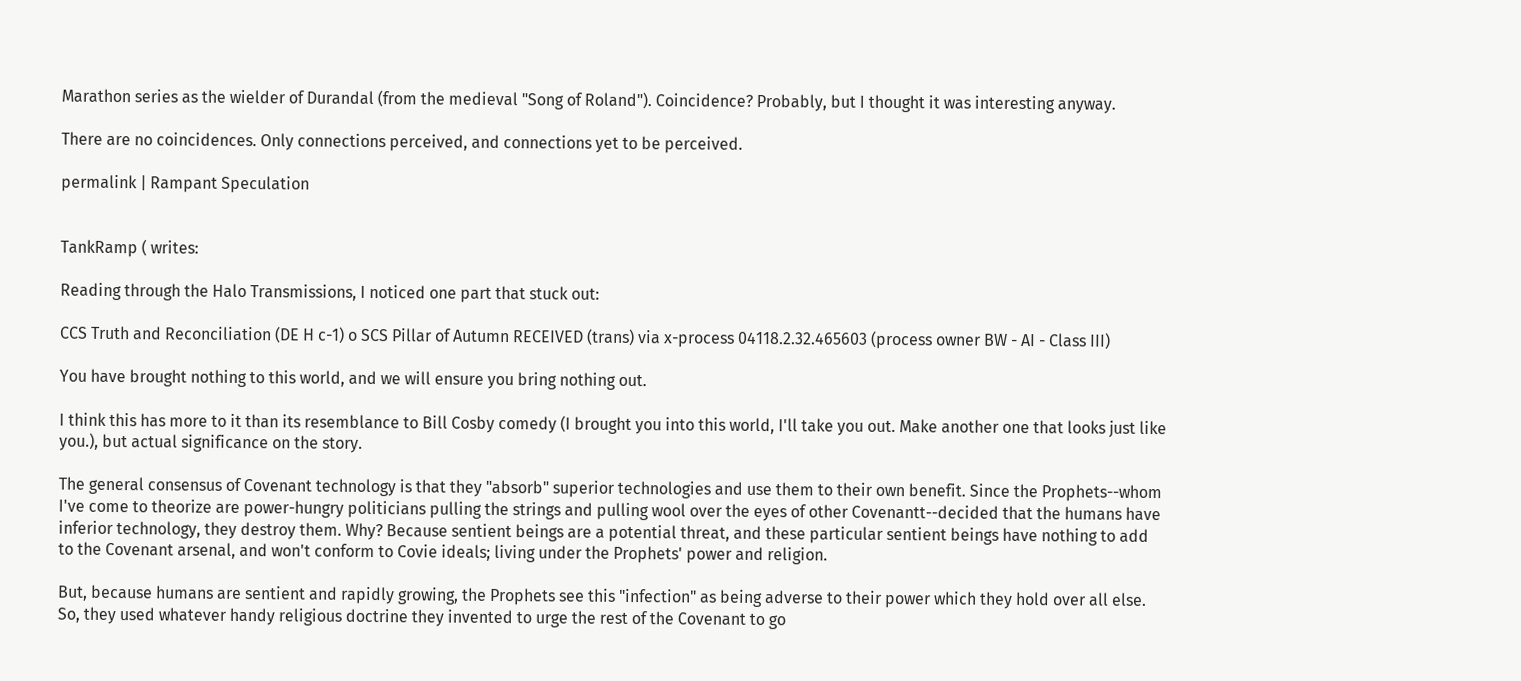Marathon series as the wielder of Durandal (from the medieval "Song of Roland"). Coincidence? Probably, but I thought it was interesting anyway.

There are no coincidences. Only connections perceived, and connections yet to be perceived.

permalink | Rampant Speculation


TankRamp ( writes:

Reading through the Halo Transmissions, I noticed one part that stuck out:

CCS Truth and Reconciliation (DE H c-1) o SCS Pillar of Autumn RECEIVED (trans) via x-process 04118.2.32.465603 (process owner BW - AI - Class III)

You have brought nothing to this world, and we will ensure you bring nothing out.

I think this has more to it than its resemblance to Bill Cosby comedy (I brought you into this world, I'll take you out. Make another one that looks just like you.), but actual significance on the story.

The general consensus of Covenant technology is that they "absorb" superior technologies and use them to their own benefit. Since the Prophets--whom I've come to theorize are power-hungry politicians pulling the strings and pulling wool over the eyes of other Covenantt--decided that the humans have inferior technology, they destroy them. Why? Because sentient beings are a potential threat, and these particular sentient beings have nothing to add to the Covenant arsenal, and won't conform to Covie ideals; living under the Prophets' power and religion.

But, because humans are sentient and rapidly growing, the Prophets see this "infection" as being adverse to their power which they hold over all else. So, they used whatever handy religious doctrine they invented to urge the rest of the Covenant to go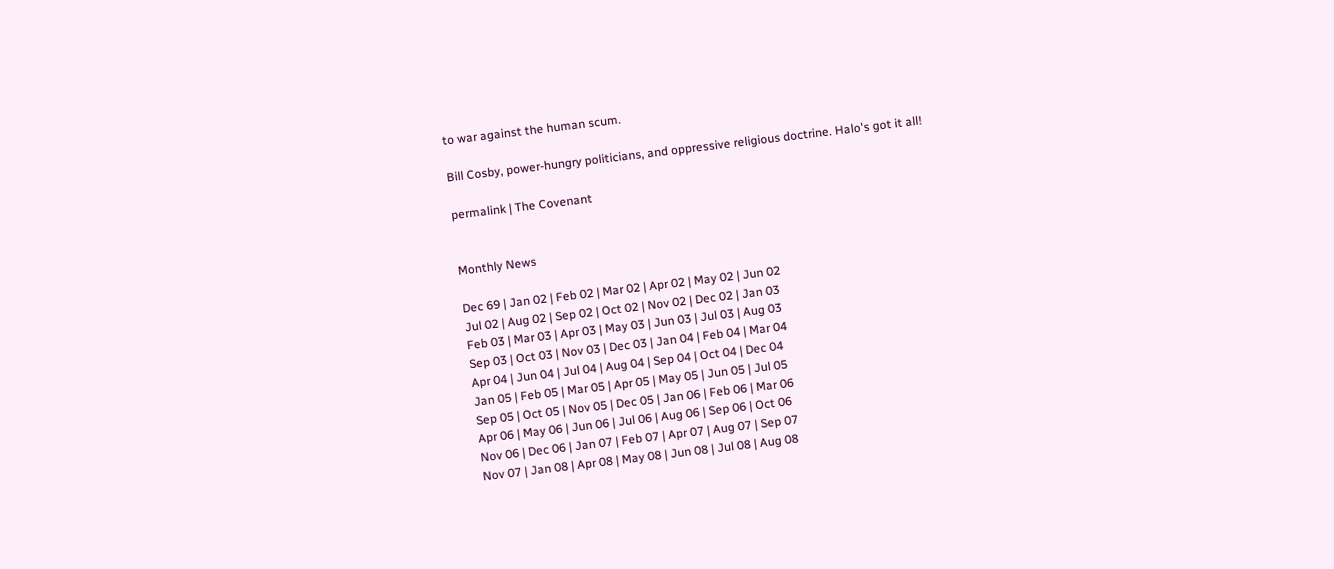to war against the human scum.

Bill Cosby, power-hungry politicians, and oppressive religious doctrine. Halo's got it all!

permalink | The Covenant


Monthly News

Dec 69 | Jan 02 | Feb 02 | Mar 02 | Apr 02 | May 02 | Jun 02
Jul 02 | Aug 02 | Sep 02 | Oct 02 | Nov 02 | Dec 02 | Jan 03
Feb 03 | Mar 03 | Apr 03 | May 03 | Jun 03 | Jul 03 | Aug 03
Sep 03 | Oct 03 | Nov 03 | Dec 03 | Jan 04 | Feb 04 | Mar 04
Apr 04 | Jun 04 | Jul 04 | Aug 04 | Sep 04 | Oct 04 | Dec 04
Jan 05 | Feb 05 | Mar 05 | Apr 05 | May 05 | Jun 05 | Jul 05
Sep 05 | Oct 05 | Nov 05 | Dec 05 | Jan 06 | Feb 06 | Mar 06
Apr 06 | May 06 | Jun 06 | Jul 06 | Aug 06 | Sep 06 | Oct 06
Nov 06 | Dec 06 | Jan 07 | Feb 07 | Apr 07 | Aug 07 | Sep 07
Nov 07 | Jan 08 | Apr 08 | May 08 | Jun 08 | Jul 08 | Aug 08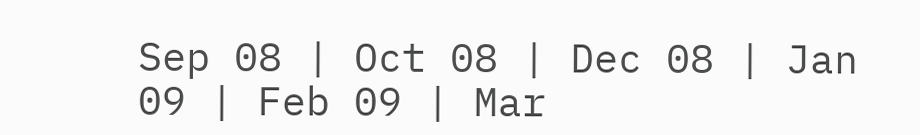Sep 08 | Oct 08 | Dec 08 | Jan 09 | Feb 09 | Mar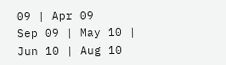09 | Apr 09
Sep 09 | May 10 | Jun 10 | Aug 10